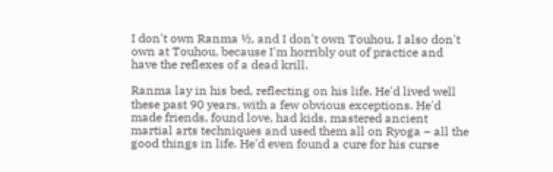I don't own Ranma ½, and I don't own Touhou. I also don't own at Touhou, because I'm horribly out of practice and have the reflexes of a dead krill.

Ranma lay in his bed, reflecting on his life. He'd lived well these past 90 years, with a few obvious exceptions. He'd made friends, found love, had kids, mastered ancient martial arts techniques and used them all on Ryoga – all the good things in life. He'd even found a cure for his curse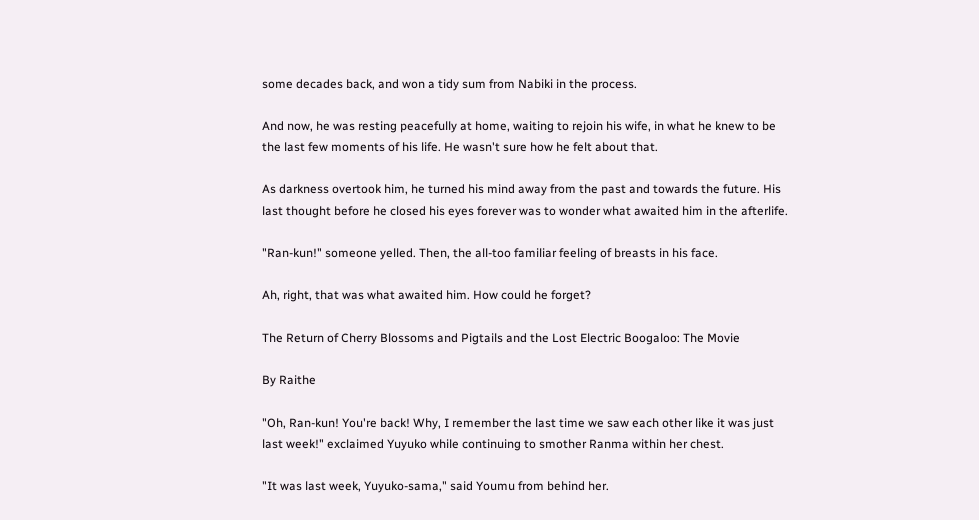some decades back, and won a tidy sum from Nabiki in the process.

And now, he was resting peacefully at home, waiting to rejoin his wife, in what he knew to be the last few moments of his life. He wasn't sure how he felt about that.

As darkness overtook him, he turned his mind away from the past and towards the future. His last thought before he closed his eyes forever was to wonder what awaited him in the afterlife.

"Ran-kun!" someone yelled. Then, the all-too familiar feeling of breasts in his face.

Ah, right, that was what awaited him. How could he forget?

The Return of Cherry Blossoms and Pigtails and the Lost Electric Boogaloo: The Movie

By Raithe

"Oh, Ran-kun! You're back! Why, I remember the last time we saw each other like it was just last week!" exclaimed Yuyuko while continuing to smother Ranma within her chest.

"It was last week, Yuyuko-sama," said Youmu from behind her.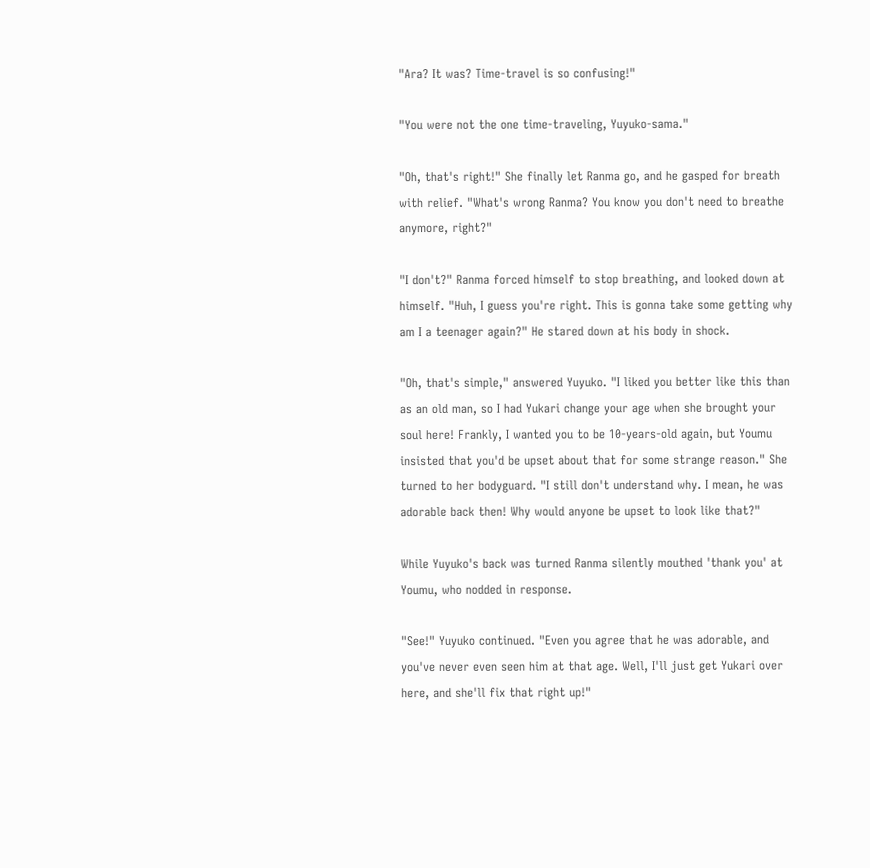"Ara? It was? Time-travel is so confusing!"

"You were not the one time-traveling, Yuyuko-sama."

"Oh, that's right!" She finally let Ranma go, and he gasped for breath with relief. "What's wrong Ranma? You know you don't need to breathe anymore, right?"

"I don't?" Ranma forced himself to stop breathing, and looked down at himself. "Huh, I guess you're right. This is gonna take some getting why am I a teenager again?" He stared down at his body in shock.

"Oh, that's simple," answered Yuyuko. "I liked you better like this than as an old man, so I had Yukari change your age when she brought your soul here! Frankly, I wanted you to be 10-years-old again, but Youmu insisted that you'd be upset about that for some strange reason." She turned to her bodyguard. "I still don't understand why. I mean, he was adorable back then! Why would anyone be upset to look like that?"

While Yuyuko's back was turned Ranma silently mouthed 'thank you' at Youmu, who nodded in response.

"See!" Yuyuko continued. "Even you agree that he was adorable, and you've never even seen him at that age. Well, I'll just get Yukari over here, and she'll fix that right up!"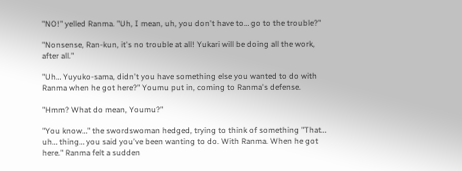"NO!" yelled Ranma. "Uh, I mean, uh, you don't have to… go to the trouble?"

"Nonsense, Ran-kun, it's no trouble at all! Yukari will be doing all the work, after all."

"Uh… Yuyuko-sama, didn't you have something else you wanted to do with Ranma when he got here?" Youmu put in, coming to Ranma's defense.

"Hmm? What do mean, Youmu?"

"You know…" the swordswoman hedged, trying to think of something "That… uh… thing… you said you've been wanting to do. With Ranma. When he got here." Ranma felt a sudden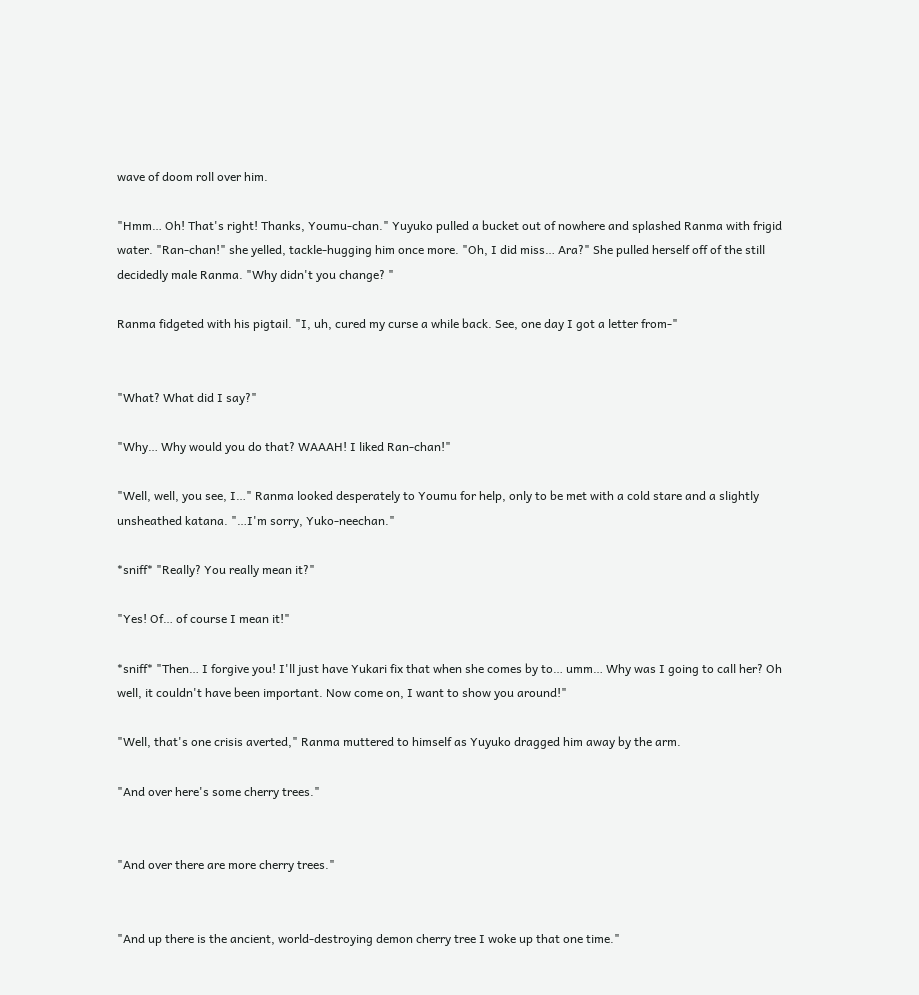wave of doom roll over him.

"Hmm… Oh! That's right! Thanks, Youmu-chan." Yuyuko pulled a bucket out of nowhere and splashed Ranma with frigid water. "Ran-chan!" she yelled, tackle-hugging him once more. "Oh, I did miss… Ara?" She pulled herself off of the still decidedly male Ranma. "Why didn't you change? "

Ranma fidgeted with his pigtail. "I, uh, cured my curse a while back. See, one day I got a letter from-"


"What? What did I say?"

"Why… Why would you do that? WAAAH! I liked Ran-chan!"

"Well, well, you see, I…" Ranma looked desperately to Youmu for help, only to be met with a cold stare and a slightly unsheathed katana. "…I'm sorry, Yuko-neechan."

*sniff* "Really? You really mean it?"

"Yes! Of… of course I mean it!"

*sniff* "Then… I forgive you! I'll just have Yukari fix that when she comes by to… umm… Why was I going to call her? Oh well, it couldn't have been important. Now come on, I want to show you around!"

"Well, that's one crisis averted," Ranma muttered to himself as Yuyuko dragged him away by the arm.

"And over here's some cherry trees."


"And over there are more cherry trees."


"And up there is the ancient, world-destroying demon cherry tree I woke up that one time."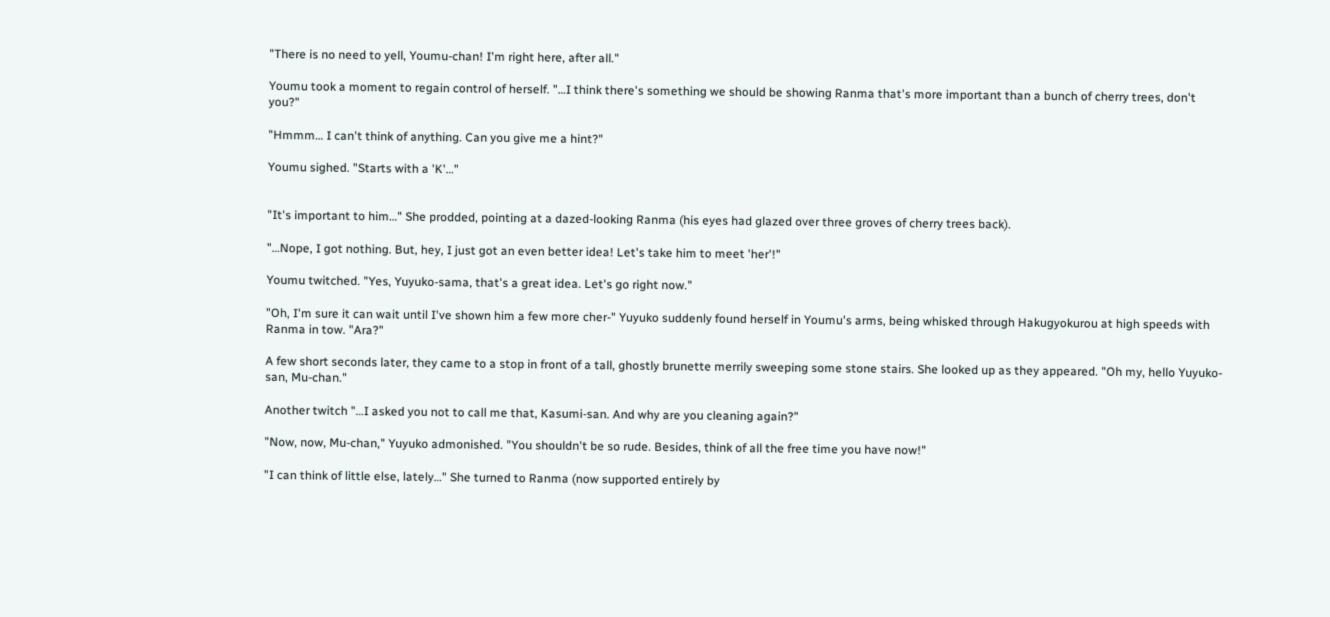"There is no need to yell, Youmu-chan! I'm right here, after all."

Youmu took a moment to regain control of herself. "…I think there's something we should be showing Ranma that's more important than a bunch of cherry trees, don't you?"

"Hmmm… I can't think of anything. Can you give me a hint?"

Youmu sighed. "Starts with a 'K'…"


"It's important to him…" She prodded, pointing at a dazed-looking Ranma (his eyes had glazed over three groves of cherry trees back).

"…Nope, I got nothing. But, hey, I just got an even better idea! Let's take him to meet 'her'!"

Youmu twitched. "Yes, Yuyuko-sama, that's a great idea. Let's go right now."

"Oh, I'm sure it can wait until I've shown him a few more cher-" Yuyuko suddenly found herself in Youmu's arms, being whisked through Hakugyokurou at high speeds with Ranma in tow. "Ara?"

A few short seconds later, they came to a stop in front of a tall, ghostly brunette merrily sweeping some stone stairs. She looked up as they appeared. "Oh my, hello Yuyuko-san, Mu-chan."

Another twitch "…I asked you not to call me that, Kasumi-san. And why are you cleaning again?"

"Now, now, Mu-chan," Yuyuko admonished. "You shouldn't be so rude. Besides, think of all the free time you have now!"

"I can think of little else, lately…" She turned to Ranma (now supported entirely by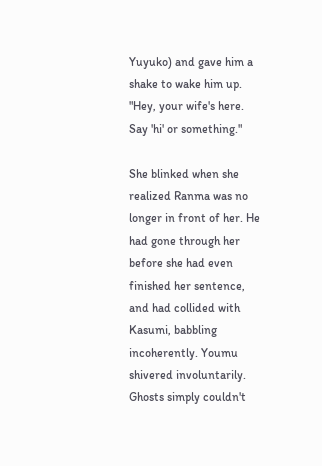Yuyuko) and gave him a shake to wake him up. "Hey, your wife's here. Say 'hi' or something."

She blinked when she realized Ranma was no longer in front of her. He had gone through her before she had even finished her sentence, and had collided with Kasumi, babbling incoherently. Youmu shivered involuntarily. Ghosts simply couldn't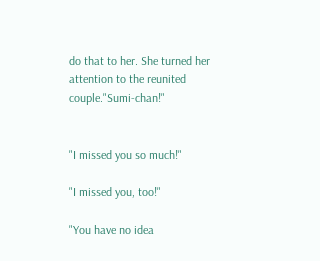do that to her. She turned her attention to the reunited couple."Sumi-chan!"


"I missed you so much!"

"I missed you, too!"

"You have no idea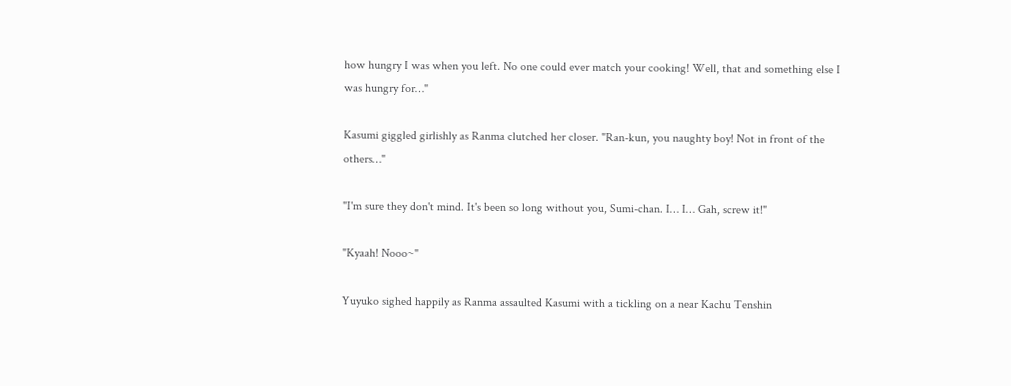how hungry I was when you left. No one could ever match your cooking! Well, that and something else I was hungry for…"

Kasumi giggled girlishly as Ranma clutched her closer. "Ran-kun, you naughty boy! Not in front of the others…"

"I'm sure they don't mind. It's been so long without you, Sumi-chan. I… I… Gah, screw it!"

"Kyaah! Nooo~"

Yuyuko sighed happily as Ranma assaulted Kasumi with a tickling on a near Kachu Tenshin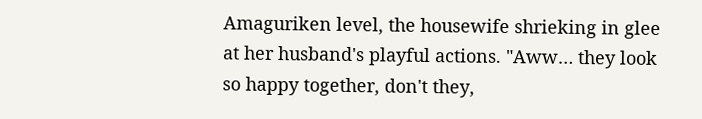Amaguriken level, the housewife shrieking in glee at her husband's playful actions. "Aww… they look so happy together, don't they,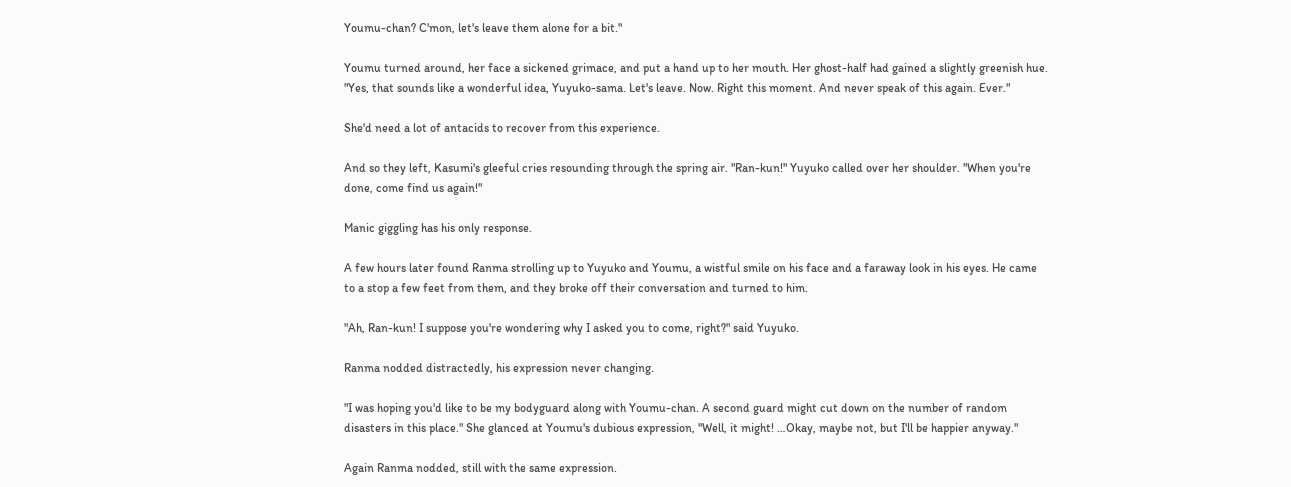Youmu-chan? C'mon, let's leave them alone for a bit."

Youmu turned around, her face a sickened grimace, and put a hand up to her mouth. Her ghost-half had gained a slightly greenish hue. "Yes, that sounds like a wonderful idea, Yuyuko-sama. Let's leave. Now. Right this moment. And never speak of this again. Ever."

She'd need a lot of antacids to recover from this experience.

And so they left, Kasumi's gleeful cries resounding through the spring air. "Ran-kun!" Yuyuko called over her shoulder. "When you're done, come find us again!"

Manic giggling has his only response.

A few hours later found Ranma strolling up to Yuyuko and Youmu, a wistful smile on his face and a faraway look in his eyes. He came to a stop a few feet from them, and they broke off their conversation and turned to him.

"Ah, Ran-kun! I suppose you're wondering why I asked you to come, right?" said Yuyuko.

Ranma nodded distractedly, his expression never changing.

"I was hoping you'd like to be my bodyguard along with Youmu-chan. A second guard might cut down on the number of random disasters in this place." She glanced at Youmu's dubious expression, "Well, it might! …Okay, maybe not, but I'll be happier anyway."

Again Ranma nodded, still with the same expression.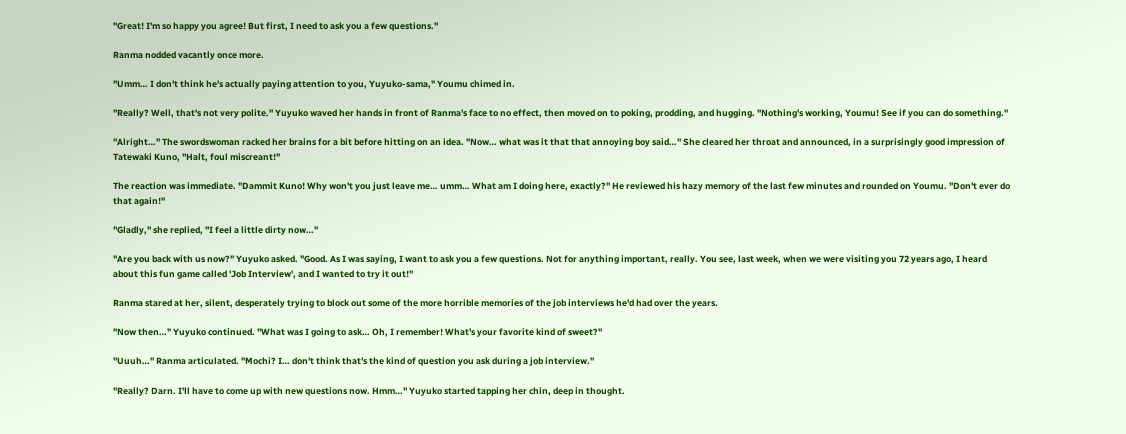"Great! I'm so happy you agree! But first, I need to ask you a few questions."

Ranma nodded vacantly once more.

"Umm… I don't think he's actually paying attention to you, Yuyuko-sama," Youmu chimed in.

"Really? Well, that's not very polite." Yuyuko waved her hands in front of Ranma's face to no effect, then moved on to poking, prodding, and hugging. "Nothing's working, Youmu! See if you can do something."

"Alright…" The swordswoman racked her brains for a bit before hitting on an idea. "Now… what was it that that annoying boy said…" She cleared her throat and announced, in a surprisingly good impression of Tatewaki Kuno, "Halt, foul miscreant!"

The reaction was immediate. "Dammit Kuno! Why won't you just leave me… umm… What am I doing here, exactly?" He reviewed his hazy memory of the last few minutes and rounded on Youmu. "Don't ever do that again!"

"Gladly," she replied, "I feel a little dirty now…"

"Are you back with us now?" Yuyuko asked. "Good. As I was saying, I want to ask you a few questions. Not for anything important, really. You see, last week, when we were visiting you 72 years ago, I heard about this fun game called 'Job Interview', and I wanted to try it out!"

Ranma stared at her, silent, desperately trying to block out some of the more horrible memories of the job interviews he'd had over the years.

"Now then…" Yuyuko continued. "What was I going to ask… Oh, I remember! What's your favorite kind of sweet?"

"Uuuh…" Ranma articulated. "Mochi? I… don't think that's the kind of question you ask during a job interview."

"Really? Darn. I'll have to come up with new questions now. Hmm…" Yuyuko started tapping her chin, deep in thought.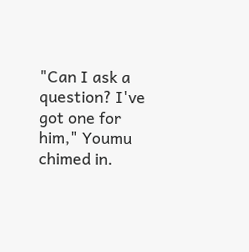"Can I ask a question? I've got one for him," Youmu chimed in.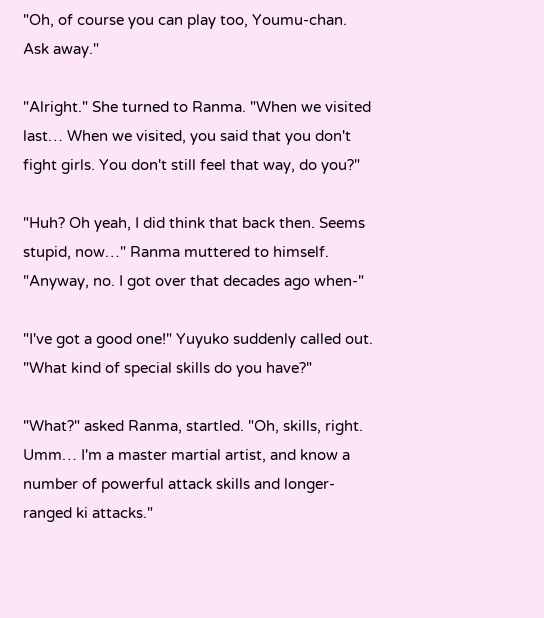"Oh, of course you can play too, Youmu-chan. Ask away."

"Alright." She turned to Ranma. "When we visited last… When we visited, you said that you don't fight girls. You don't still feel that way, do you?"

"Huh? Oh yeah, I did think that back then. Seems stupid, now…" Ranma muttered to himself. "Anyway, no. I got over that decades ago when-"

"I've got a good one!" Yuyuko suddenly called out. "What kind of special skills do you have?"

"What?" asked Ranma, startled. "Oh, skills, right. Umm… I'm a master martial artist, and know a number of powerful attack skills and longer-ranged ki attacks."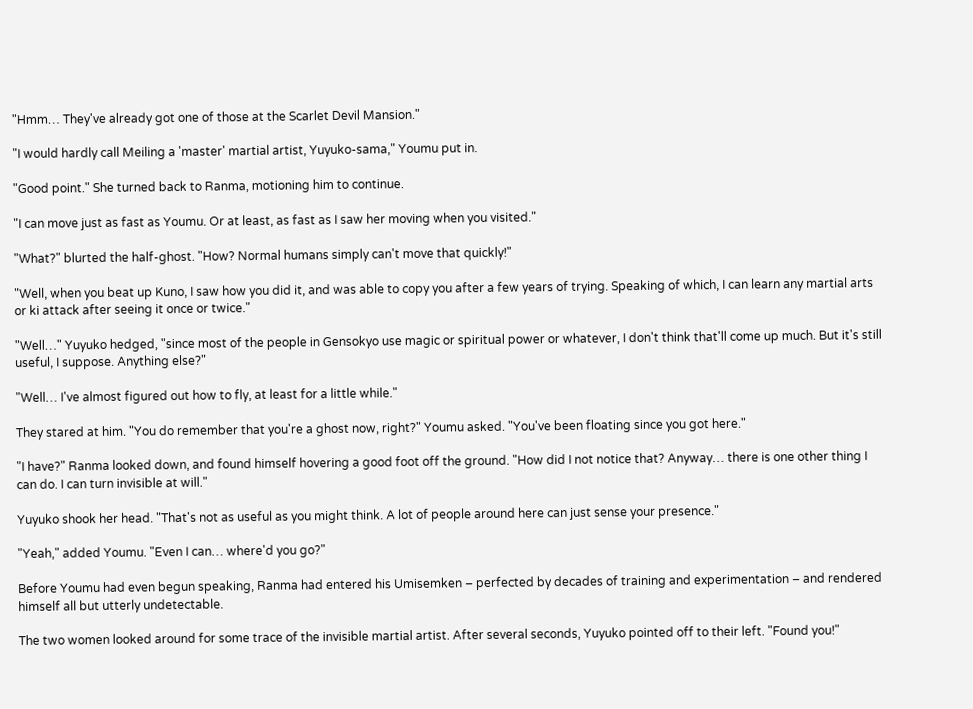"Hmm… They've already got one of those at the Scarlet Devil Mansion."

"I would hardly call Meiling a 'master' martial artist, Yuyuko-sama," Youmu put in.

"Good point." She turned back to Ranma, motioning him to continue.

"I can move just as fast as Youmu. Or at least, as fast as I saw her moving when you visited."

"What?" blurted the half-ghost. "How? Normal humans simply can't move that quickly!"

"Well, when you beat up Kuno, I saw how you did it, and was able to copy you after a few years of trying. Speaking of which, I can learn any martial arts or ki attack after seeing it once or twice."

"Well…" Yuyuko hedged, "since most of the people in Gensokyo use magic or spiritual power or whatever, I don't think that'll come up much. But it's still useful, I suppose. Anything else?"

"Well… I've almost figured out how to fly, at least for a little while."

They stared at him. "You do remember that you're a ghost now, right?" Youmu asked. "You've been floating since you got here."

"I have?" Ranma looked down, and found himself hovering a good foot off the ground. "How did I not notice that? Anyway… there is one other thing I can do. I can turn invisible at will."

Yuyuko shook her head. "That's not as useful as you might think. A lot of people around here can just sense your presence."

"Yeah," added Youmu. "Even I can… where'd you go?"

Before Youmu had even begun speaking, Ranma had entered his Umisemken – perfected by decades of training and experimentation – and rendered himself all but utterly undetectable.

The two women looked around for some trace of the invisible martial artist. After several seconds, Yuyuko pointed off to their left. "Found you!"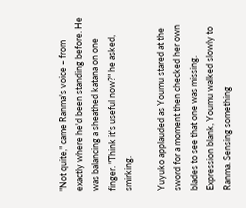"Not quite," came Ranma's voice – from exactly where he'd been standing before. He was balancing a sheathed katana on one finger. "Think it's useful now?" he asked, smirking.

Yuyuko applauded as Youmu stared at the sword for a moment then checked her own blades to see that one was missing. Expression blank, Youmu walked slowly to Ranma. Sensing something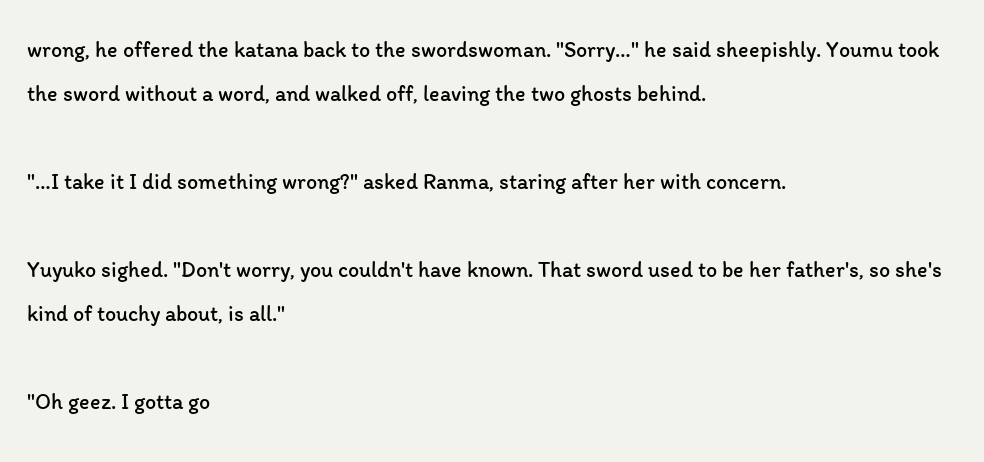wrong, he offered the katana back to the swordswoman. "Sorry…" he said sheepishly. Youmu took the sword without a word, and walked off, leaving the two ghosts behind.

"…I take it I did something wrong?" asked Ranma, staring after her with concern.

Yuyuko sighed. "Don't worry, you couldn't have known. That sword used to be her father's, so she's kind of touchy about, is all."

"Oh geez. I gotta go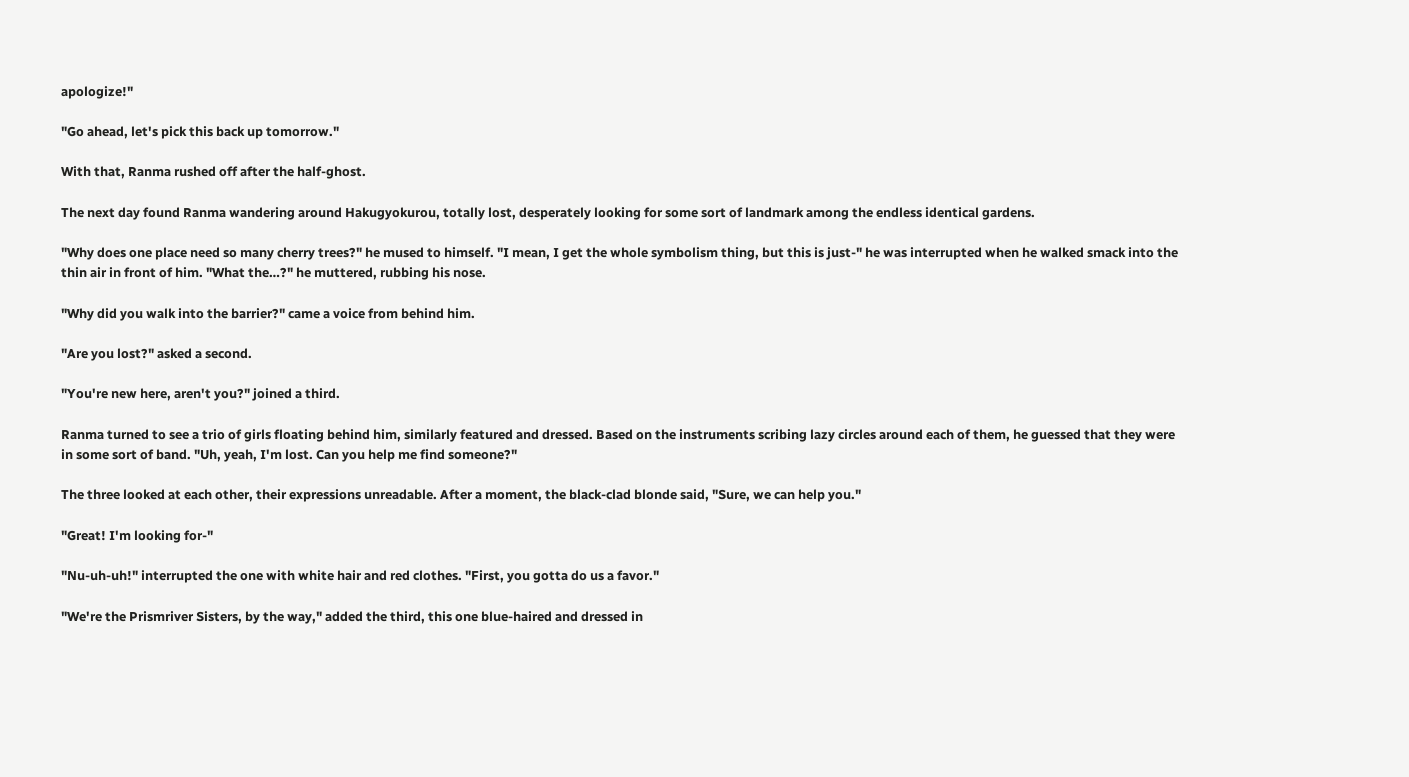apologize!"

"Go ahead, let's pick this back up tomorrow."

With that, Ranma rushed off after the half-ghost.

The next day found Ranma wandering around Hakugyokurou, totally lost, desperately looking for some sort of landmark among the endless identical gardens.

"Why does one place need so many cherry trees?" he mused to himself. "I mean, I get the whole symbolism thing, but this is just-" he was interrupted when he walked smack into the thin air in front of him. "What the…?" he muttered, rubbing his nose.

"Why did you walk into the barrier?" came a voice from behind him.

"Are you lost?" asked a second.

"You're new here, aren't you?" joined a third.

Ranma turned to see a trio of girls floating behind him, similarly featured and dressed. Based on the instruments scribing lazy circles around each of them, he guessed that they were in some sort of band. "Uh, yeah, I'm lost. Can you help me find someone?"

The three looked at each other, their expressions unreadable. After a moment, the black-clad blonde said, "Sure, we can help you."

"Great! I'm looking for-"

"Nu-uh-uh!" interrupted the one with white hair and red clothes. "First, you gotta do us a favor."

"We're the Prismriver Sisters, by the way," added the third, this one blue-haired and dressed in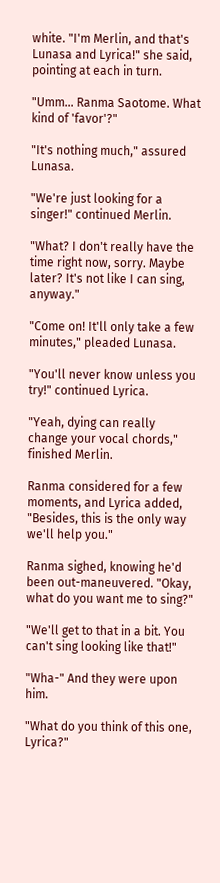white. "I'm Merlin, and that's Lunasa and Lyrica!" she said, pointing at each in turn.

"Umm… Ranma Saotome. What kind of 'favor'?"

"It's nothing much," assured Lunasa.

"We're just looking for a singer!" continued Merlin.

"What? I don't really have the time right now, sorry. Maybe later? It's not like I can sing, anyway."

"Come on! It'll only take a few minutes," pleaded Lunasa.

"You'll never know unless you try!" continued Lyrica.

"Yeah, dying can really change your vocal chords," finished Merlin.

Ranma considered for a few moments, and Lyrica added, "Besides, this is the only way we'll help you."

Ranma sighed, knowing he'd been out-maneuvered. "Okay, what do you want me to sing?"

"We'll get to that in a bit. You can't sing looking like that!"

"Wha-" And they were upon him.

"What do you think of this one, Lyrica?"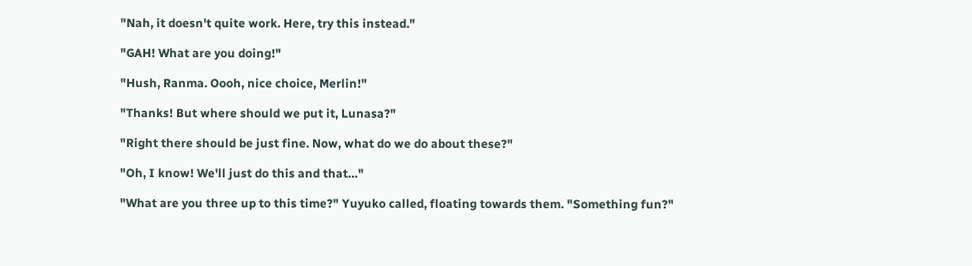"Nah, it doesn't quite work. Here, try this instead."

"GAH! What are you doing!"

"Hush, Ranma. Oooh, nice choice, Merlin!"

"Thanks! But where should we put it, Lunasa?"

"Right there should be just fine. Now, what do we do about these?"

"Oh, I know! We'll just do this and that…"

"What are you three up to this time?" Yuyuko called, floating towards them. "Something fun?"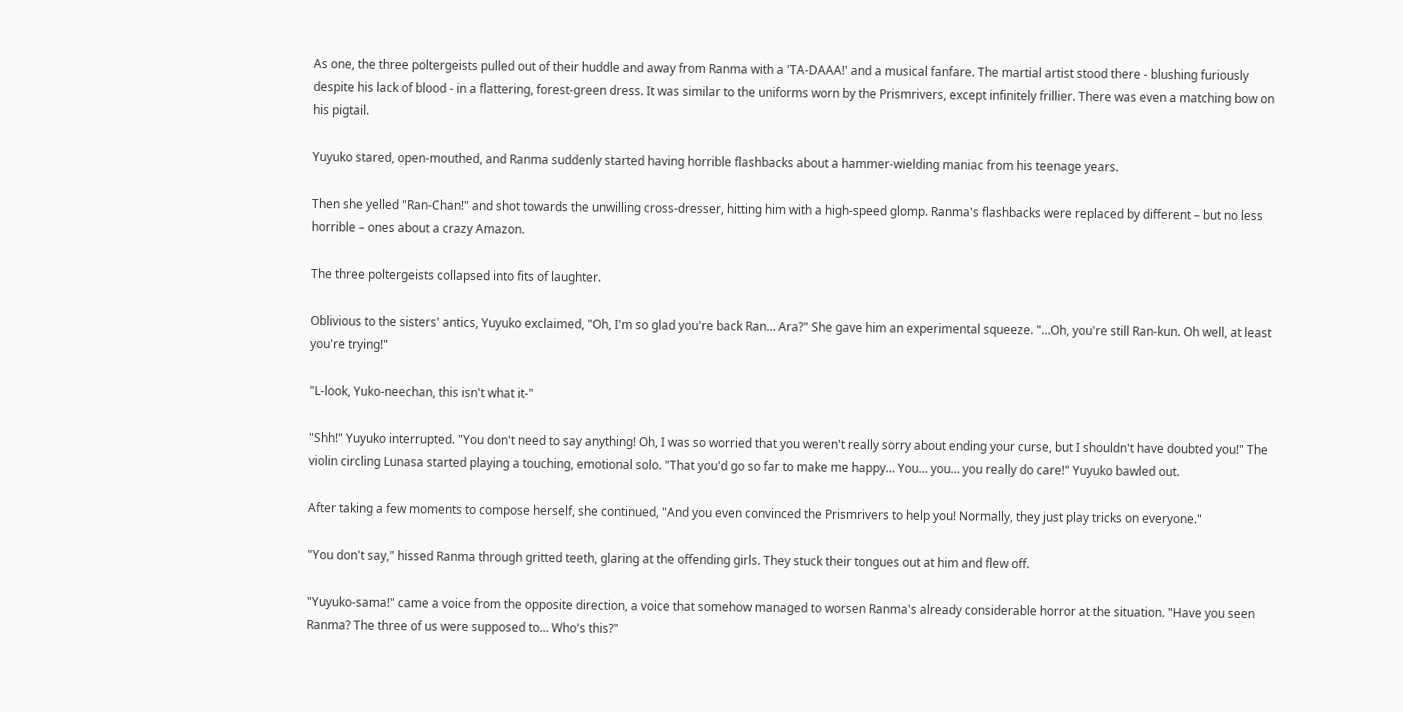As one, the three poltergeists pulled out of their huddle and away from Ranma with a 'TA-DAAA!' and a musical fanfare. The martial artist stood there - blushing furiously despite his lack of blood - in a flattering, forest-green dress. It was similar to the uniforms worn by the Prismrivers, except infinitely frillier. There was even a matching bow on his pigtail.

Yuyuko stared, open-mouthed, and Ranma suddenly started having horrible flashbacks about a hammer-wielding maniac from his teenage years.

Then she yelled "Ran-Chan!" and shot towards the unwilling cross-dresser, hitting him with a high-speed glomp. Ranma's flashbacks were replaced by different – but no less horrible – ones about a crazy Amazon.

The three poltergeists collapsed into fits of laughter.

Oblivious to the sisters' antics, Yuyuko exclaimed, "Oh, I'm so glad you're back Ran… Ara?" She gave him an experimental squeeze. "…Oh, you're still Ran-kun. Oh well, at least you're trying!"

"L-look, Yuko-neechan, this isn't what it-"

"Shh!" Yuyuko interrupted. "You don't need to say anything! Oh, I was so worried that you weren't really sorry about ending your curse, but I shouldn't have doubted you!" The violin circling Lunasa started playing a touching, emotional solo. "That you'd go so far to make me happy… You… you… you really do care!" Yuyuko bawled out.

After taking a few moments to compose herself, she continued, "And you even convinced the Prismrivers to help you! Normally, they just play tricks on everyone."

"You don't say," hissed Ranma through gritted teeth, glaring at the offending girls. They stuck their tongues out at him and flew off.

"Yuyuko-sama!" came a voice from the opposite direction, a voice that somehow managed to worsen Ranma's already considerable horror at the situation. "Have you seen Ranma? The three of us were supposed to… Who's this?"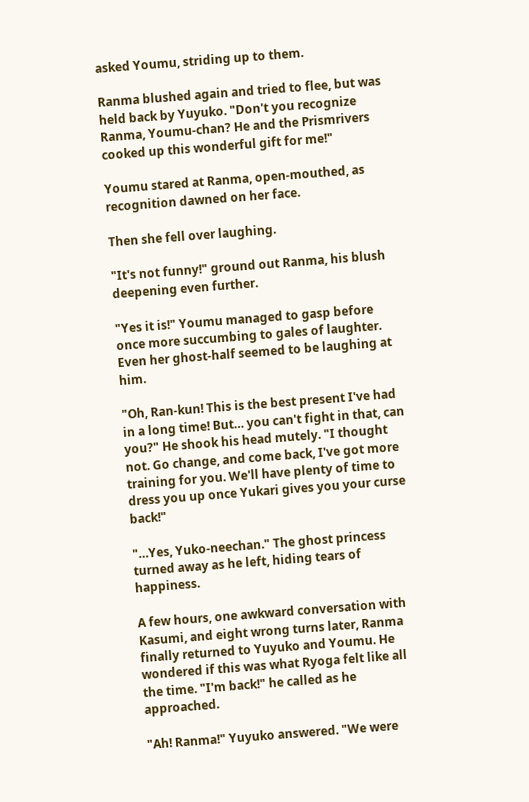asked Youmu, striding up to them.

Ranma blushed again and tried to flee, but was held back by Yuyuko. "Don't you recognize Ranma, Youmu-chan? He and the Prismrivers cooked up this wonderful gift for me!"

Youmu stared at Ranma, open-mouthed, as recognition dawned on her face.

Then she fell over laughing.

"It's not funny!" ground out Ranma, his blush deepening even further.

"Yes it is!" Youmu managed to gasp before once more succumbing to gales of laughter. Even her ghost-half seemed to be laughing at him.

"Oh, Ran-kun! This is the best present I've had in a long time! But… you can't fight in that, can you?" He shook his head mutely. "I thought not. Go change, and come back, I've got more training for you. We'll have plenty of time to dress you up once Yukari gives you your curse back!"

"…Yes, Yuko-neechan." The ghost princess turned away as he left, hiding tears of happiness.

A few hours, one awkward conversation with Kasumi, and eight wrong turns later, Ranma finally returned to Yuyuko and Youmu. He wondered if this was what Ryoga felt like all the time. "I'm back!" he called as he approached.

"Ah! Ranma!" Yuyuko answered. "We were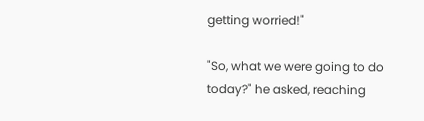getting worried!"

"So, what we were going to do today?" he asked, reaching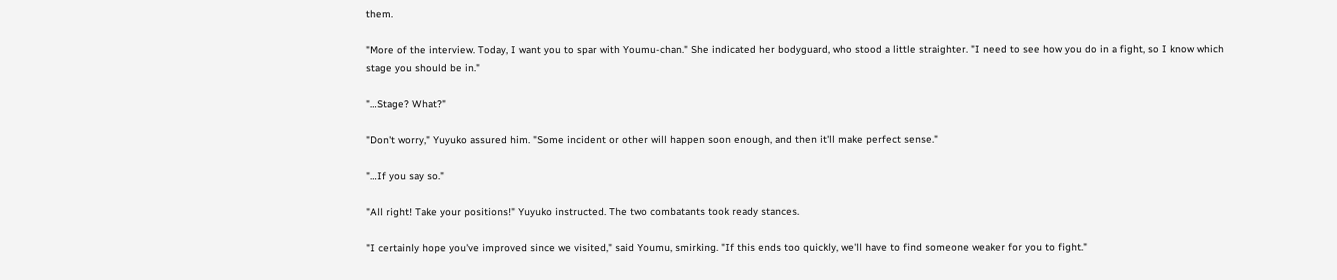them.

"More of the interview. Today, I want you to spar with Youmu-chan." She indicated her bodyguard, who stood a little straighter. "I need to see how you do in a fight, so I know which stage you should be in."

"…Stage? What?"

"Don't worry," Yuyuko assured him. "Some incident or other will happen soon enough, and then it'll make perfect sense."

"…If you say so."

"All right! Take your positions!" Yuyuko instructed. The two combatants took ready stances.

"I certainly hope you've improved since we visited," said Youmu, smirking. "If this ends too quickly, we'll have to find someone weaker for you to fight."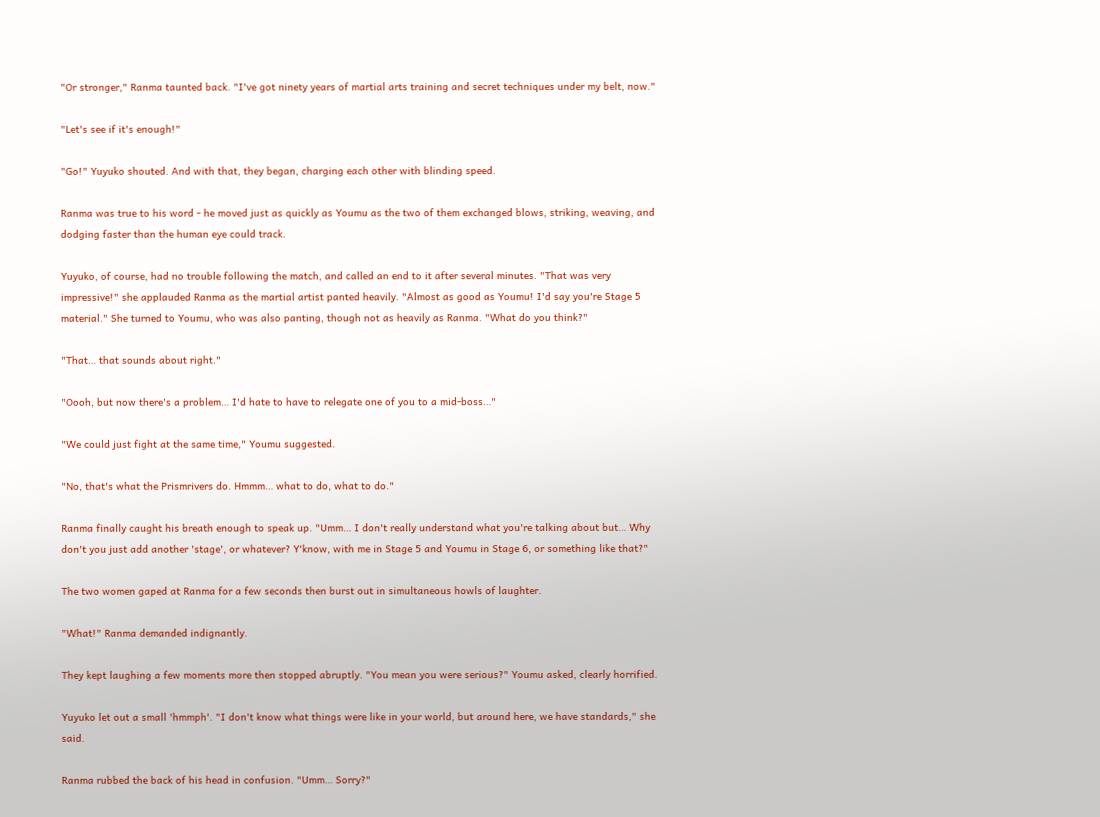"Or stronger," Ranma taunted back. "I've got ninety years of martial arts training and secret techniques under my belt, now."

"Let's see if it's enough!"

"Go!" Yuyuko shouted. And with that, they began, charging each other with blinding speed.

Ranma was true to his word - he moved just as quickly as Youmu as the two of them exchanged blows, striking, weaving, and dodging faster than the human eye could track.

Yuyuko, of course, had no trouble following the match, and called an end to it after several minutes. "That was very impressive!" she applauded Ranma as the martial artist panted heavily. "Almost as good as Youmu! I'd say you're Stage 5 material." She turned to Youmu, who was also panting, though not as heavily as Ranma. "What do you think?"

"That… that sounds about right."

"Oooh, but now there's a problem… I'd hate to have to relegate one of you to a mid-boss…"

"We could just fight at the same time," Youmu suggested.

"No, that's what the Prismrivers do. Hmmm… what to do, what to do."

Ranma finally caught his breath enough to speak up. "Umm… I don't really understand what you're talking about but… Why don't you just add another 'stage', or whatever? Y'know, with me in Stage 5 and Youmu in Stage 6, or something like that?"

The two women gaped at Ranma for a few seconds then burst out in simultaneous howls of laughter.

"What!" Ranma demanded indignantly.

They kept laughing a few moments more then stopped abruptly. "You mean you were serious?" Youmu asked, clearly horrified.

Yuyuko let out a small 'hmmph'. "I don't know what things were like in your world, but around here, we have standards," she said.

Ranma rubbed the back of his head in confusion. "Umm… Sorry?"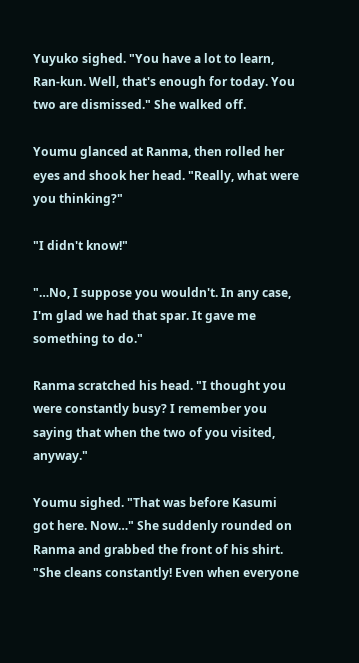Yuyuko sighed. "You have a lot to learn, Ran-kun. Well, that's enough for today. You two are dismissed." She walked off.

Youmu glanced at Ranma, then rolled her eyes and shook her head. "Really, what were you thinking?"

"I didn't know!"

"…No, I suppose you wouldn't. In any case, I'm glad we had that spar. It gave me something to do."

Ranma scratched his head. "I thought you were constantly busy? I remember you saying that when the two of you visited, anyway."

Youmu sighed. "That was before Kasumi got here. Now…" She suddenly rounded on Ranma and grabbed the front of his shirt. "She cleans constantly! Even when everyone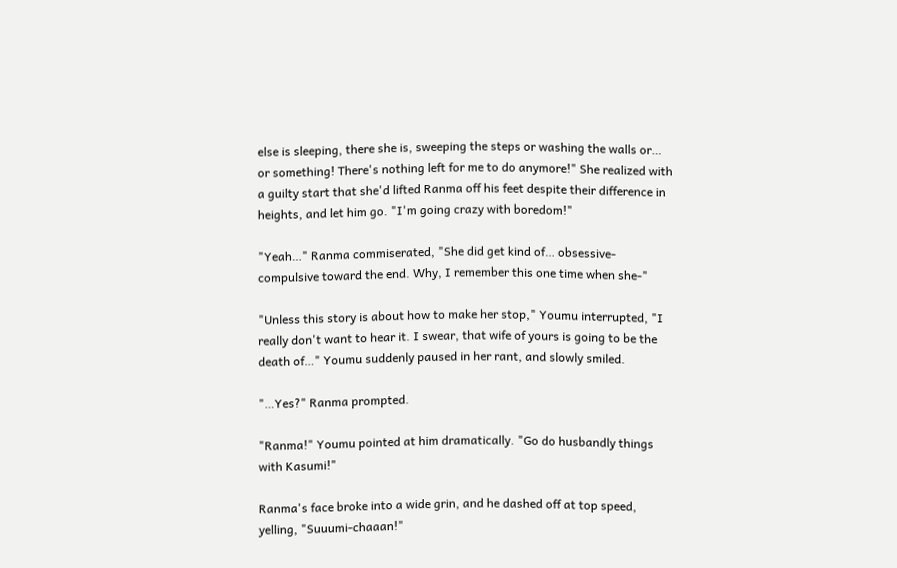else is sleeping, there she is, sweeping the steps or washing the walls or… or something! There's nothing left for me to do anymore!" She realized with a guilty start that she'd lifted Ranma off his feet despite their difference in heights, and let him go. "I'm going crazy with boredom!"

"Yeah…" Ranma commiserated, "She did get kind of… obsessive-compulsive toward the end. Why, I remember this one time when she-"

"Unless this story is about how to make her stop," Youmu interrupted, "I really don't want to hear it. I swear, that wife of yours is going to be the death of…" Youmu suddenly paused in her rant, and slowly smiled.

"…Yes?" Ranma prompted.

"Ranma!" Youmu pointed at him dramatically. "Go do husbandly things with Kasumi!"

Ranma's face broke into a wide grin, and he dashed off at top speed, yelling, "Suuumi-chaaan!"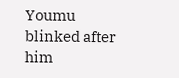Youmu blinked after him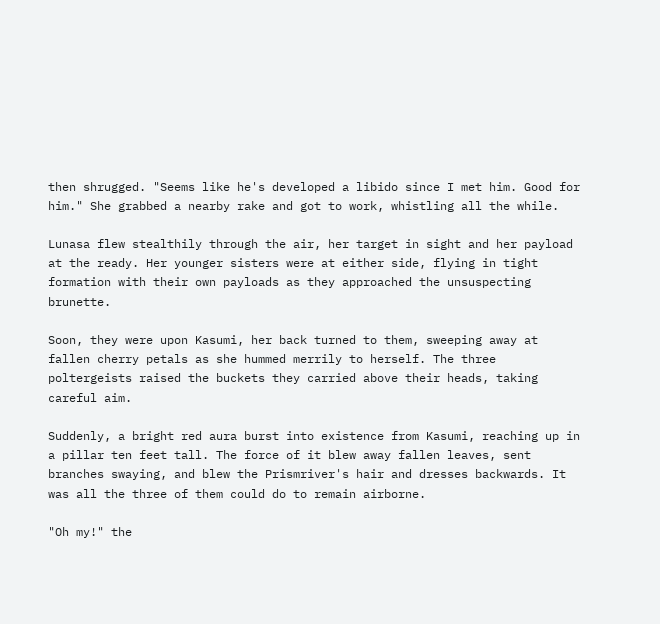then shrugged. "Seems like he's developed a libido since I met him. Good for him." She grabbed a nearby rake and got to work, whistling all the while.

Lunasa flew stealthily through the air, her target in sight and her payload at the ready. Her younger sisters were at either side, flying in tight formation with their own payloads as they approached the unsuspecting brunette.

Soon, they were upon Kasumi, her back turned to them, sweeping away at fallen cherry petals as she hummed merrily to herself. The three poltergeists raised the buckets they carried above their heads, taking careful aim.

Suddenly, a bright red aura burst into existence from Kasumi, reaching up in a pillar ten feet tall. The force of it blew away fallen leaves, sent branches swaying, and blew the Prismriver's hair and dresses backwards. It was all the three of them could do to remain airborne.

"Oh my!" the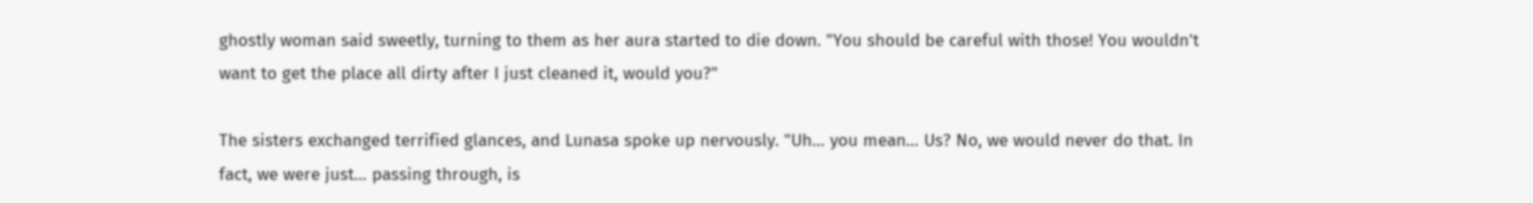ghostly woman said sweetly, turning to them as her aura started to die down. "You should be careful with those! You wouldn't want to get the place all dirty after I just cleaned it, would you?"

The sisters exchanged terrified glances, and Lunasa spoke up nervously. "Uh… you mean… Us? No, we would never do that. In fact, we were just… passing through, is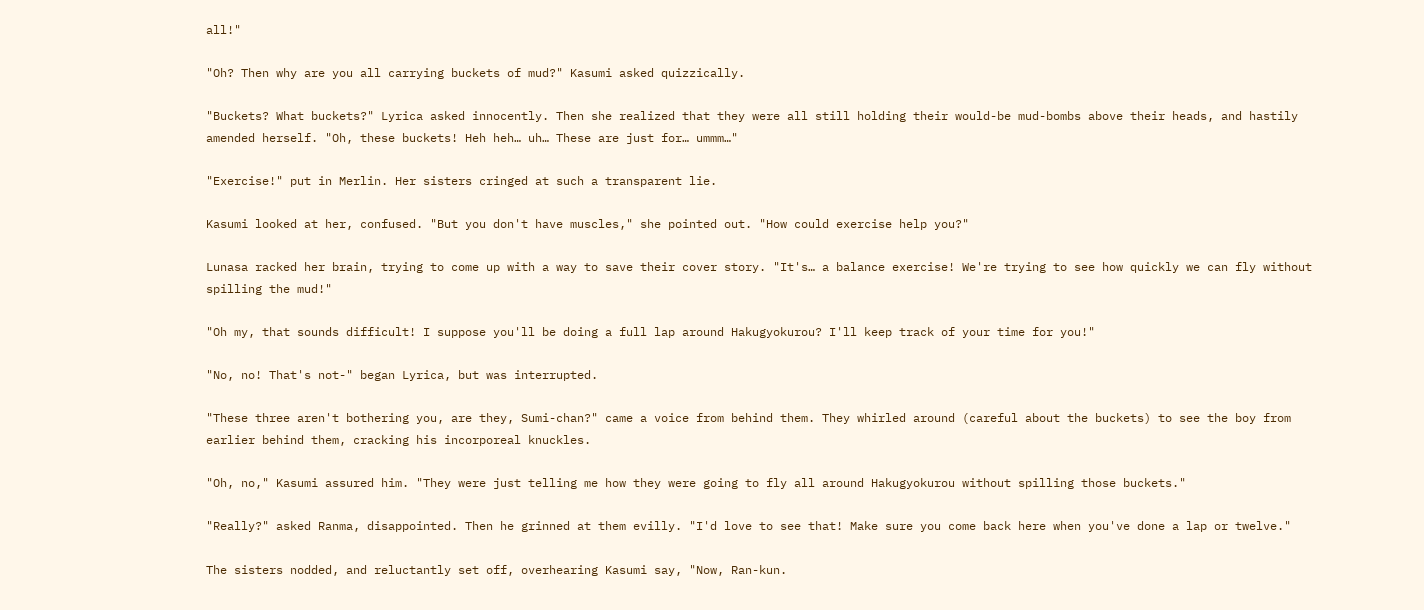all!"

"Oh? Then why are you all carrying buckets of mud?" Kasumi asked quizzically.

"Buckets? What buckets?" Lyrica asked innocently. Then she realized that they were all still holding their would-be mud-bombs above their heads, and hastily amended herself. "Oh, these buckets! Heh heh… uh… These are just for… ummm…"

"Exercise!" put in Merlin. Her sisters cringed at such a transparent lie.

Kasumi looked at her, confused. "But you don't have muscles," she pointed out. "How could exercise help you?"

Lunasa racked her brain, trying to come up with a way to save their cover story. "It's… a balance exercise! We're trying to see how quickly we can fly without spilling the mud!"

"Oh my, that sounds difficult! I suppose you'll be doing a full lap around Hakugyokurou? I'll keep track of your time for you!"

"No, no! That's not-" began Lyrica, but was interrupted.

"These three aren't bothering you, are they, Sumi-chan?" came a voice from behind them. They whirled around (careful about the buckets) to see the boy from earlier behind them, cracking his incorporeal knuckles.

"Oh, no," Kasumi assured him. "They were just telling me how they were going to fly all around Hakugyokurou without spilling those buckets."

"Really?" asked Ranma, disappointed. Then he grinned at them evilly. "I'd love to see that! Make sure you come back here when you've done a lap or twelve."

The sisters nodded, and reluctantly set off, overhearing Kasumi say, "Now, Ran-kun.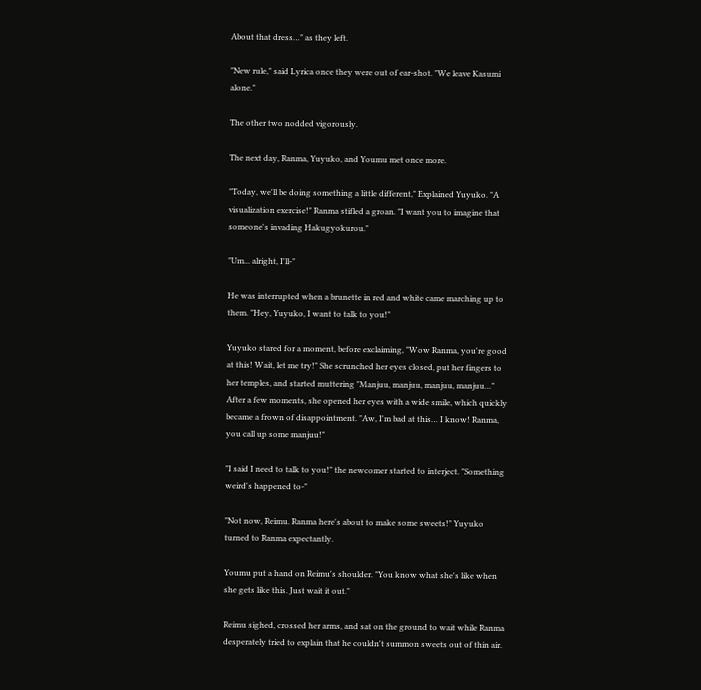About that dress…" as they left.

"New rule," said Lyrica once they were out of ear-shot. "We leave Kasumi alone."

The other two nodded vigorously.

The next day, Ranma, Yuyuko, and Youmu met once more.

"Today, we'll be doing something a little different," Explained Yuyuko. "A visualization exercise!" Ranma stifled a groan. "I want you to imagine that someone's invading Hakugyokurou."

"Um... alright, I'll-"

He was interrupted when a brunette in red and white came marching up to them. "Hey, Yuyuko, I want to talk to you!"

Yuyuko stared for a moment, before exclaiming, "Wow Ranma, you're good at this! Wait, let me try!" She scrunched her eyes closed, put her fingers to her temples, and started muttering "Manjuu, manjuu, manjuu, manjuu…" After a few moments, she opened her eyes with a wide smile, which quickly became a frown of disappointment. "Aw, I'm bad at this… I know! Ranma, you call up some manjuu!"

"I said I need to talk to you!" the newcomer started to interject. "Something weird's happened to-"

"Not now, Reimu. Ranma here's about to make some sweets!" Yuyuko turned to Ranma expectantly.

Youmu put a hand on Reimu's shoulder. "You know what she's like when she gets like this. Just wait it out."

Reimu sighed, crossed her arms, and sat on the ground to wait while Ranma desperately tried to explain that he couldn't summon sweets out of thin air.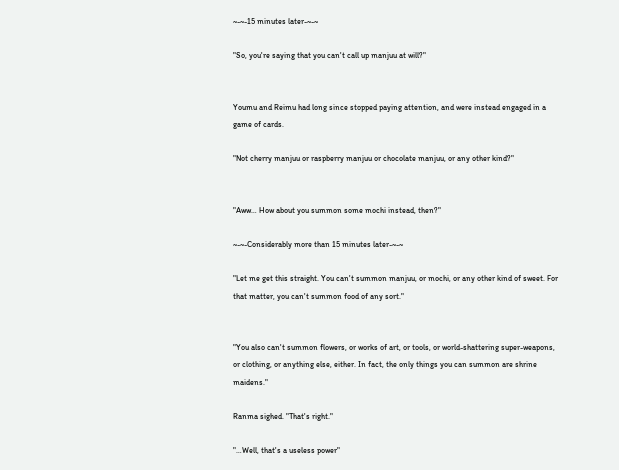~-~-15 minutes later-~-~

"So, you're saying that you can't call up manjuu at will?"


Youmu and Reimu had long since stopped paying attention, and were instead engaged in a game of cards.

"Not cherry manjuu or raspberry manjuu or chocolate manjuu, or any other kind?"


"Aww… How about you summon some mochi instead, then?"

~-~-Considerably more than 15 minutes later-~-~

"Let me get this straight. You can't summon manjuu, or mochi, or any other kind of sweet. For that matter, you can't summon food of any sort."


"You also can't summon flowers, or works of art, or tools, or world-shattering super-weapons, or clothing, or anything else, either. In fact, the only things you can summon are shrine maidens."

Ranma sighed. "That's right."

"…Well, that's a useless power"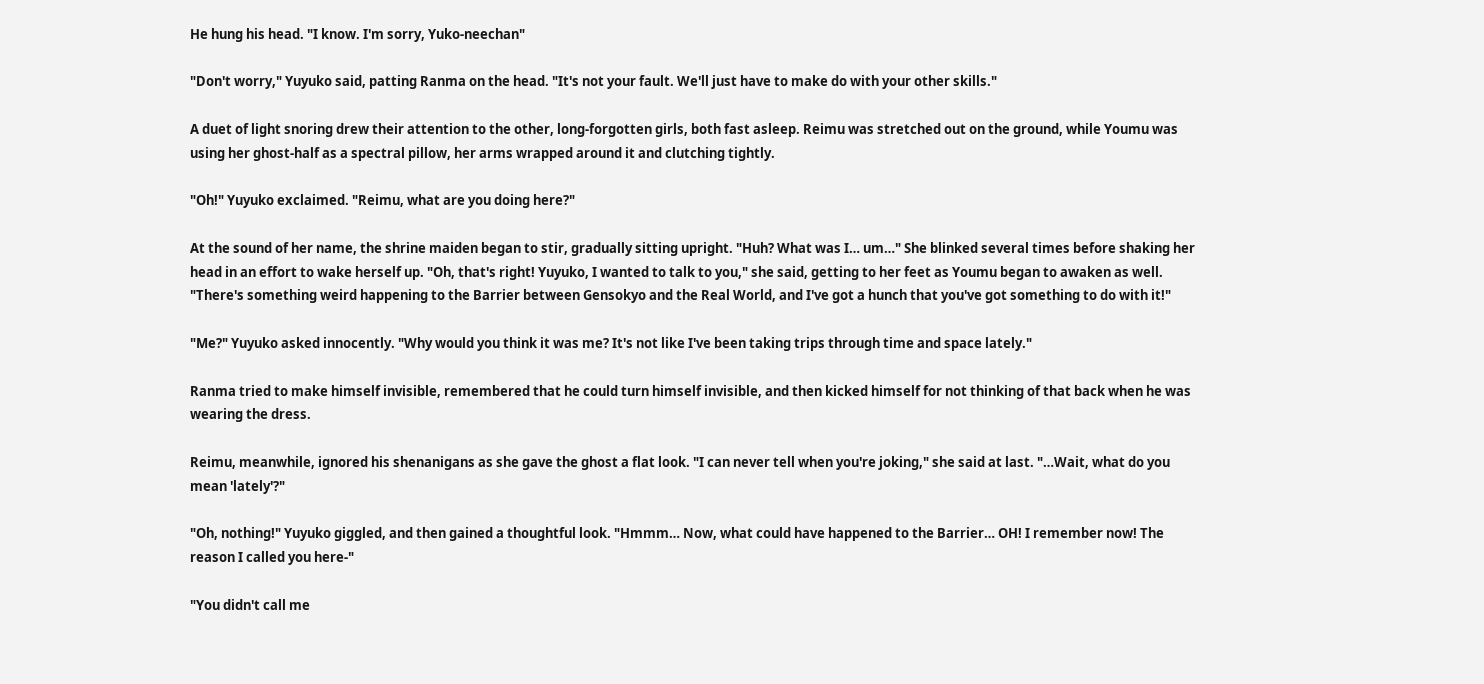He hung his head. "I know. I'm sorry, Yuko-neechan"

"Don't worry," Yuyuko said, patting Ranma on the head. "It's not your fault. We'll just have to make do with your other skills."

A duet of light snoring drew their attention to the other, long-forgotten girls, both fast asleep. Reimu was stretched out on the ground, while Youmu was using her ghost-half as a spectral pillow, her arms wrapped around it and clutching tightly.

"Oh!" Yuyuko exclaimed. "Reimu, what are you doing here?"

At the sound of her name, the shrine maiden began to stir, gradually sitting upright. "Huh? What was I… um…" She blinked several times before shaking her head in an effort to wake herself up. "Oh, that's right! Yuyuko, I wanted to talk to you," she said, getting to her feet as Youmu began to awaken as well. "There's something weird happening to the Barrier between Gensokyo and the Real World, and I've got a hunch that you've got something to do with it!"

"Me?" Yuyuko asked innocently. "Why would you think it was me? It's not like I've been taking trips through time and space lately."

Ranma tried to make himself invisible, remembered that he could turn himself invisible, and then kicked himself for not thinking of that back when he was wearing the dress.

Reimu, meanwhile, ignored his shenanigans as she gave the ghost a flat look. "I can never tell when you're joking," she said at last. "…Wait, what do you mean 'lately'?"

"Oh, nothing!" Yuyuko giggled, and then gained a thoughtful look. "Hmmm… Now, what could have happened to the Barrier… OH! I remember now! The reason I called you here-"

"You didn't call me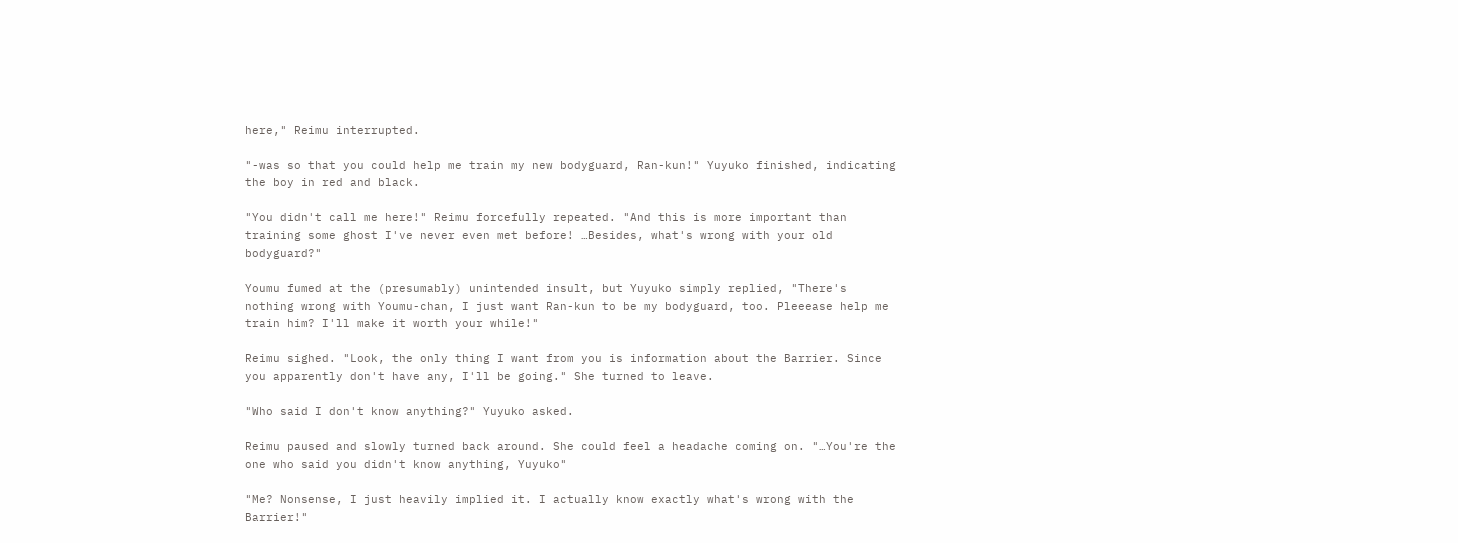here," Reimu interrupted.

"-was so that you could help me train my new bodyguard, Ran-kun!" Yuyuko finished, indicating the boy in red and black.

"You didn't call me here!" Reimu forcefully repeated. "And this is more important than training some ghost I've never even met before! …Besides, what's wrong with your old bodyguard?"

Youmu fumed at the (presumably) unintended insult, but Yuyuko simply replied, "There's nothing wrong with Youmu-chan, I just want Ran-kun to be my bodyguard, too. Pleeease help me train him? I'll make it worth your while!"

Reimu sighed. "Look, the only thing I want from you is information about the Barrier. Since you apparently don't have any, I'll be going." She turned to leave.

"Who said I don't know anything?" Yuyuko asked.

Reimu paused and slowly turned back around. She could feel a headache coming on. "…You're the one who said you didn't know anything, Yuyuko"

"Me? Nonsense, I just heavily implied it. I actually know exactly what's wrong with the Barrier!"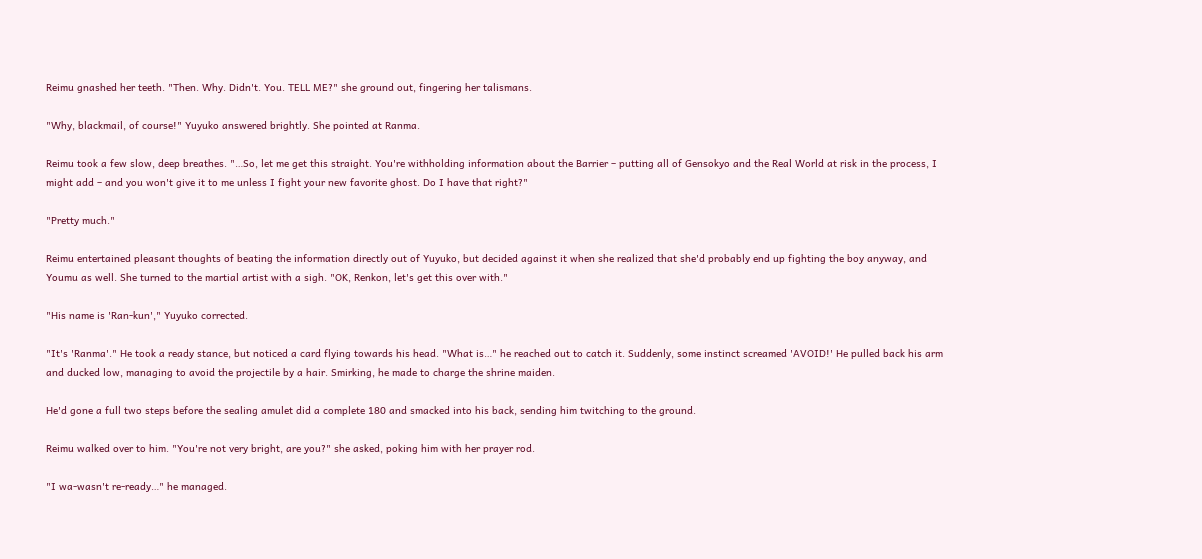Reimu gnashed her teeth. "Then. Why. Didn't. You. TELL ME?" she ground out, fingering her talismans.

"Why, blackmail, of course!" Yuyuko answered brightly. She pointed at Ranma.

Reimu took a few slow, deep breathes. "…So, let me get this straight. You're withholding information about the Barrier – putting all of Gensokyo and the Real World at risk in the process, I might add – and you won't give it to me unless I fight your new favorite ghost. Do I have that right?"

"Pretty much."

Reimu entertained pleasant thoughts of beating the information directly out of Yuyuko, but decided against it when she realized that she'd probably end up fighting the boy anyway, and Youmu as well. She turned to the martial artist with a sigh. "OK, Renkon, let's get this over with."

"His name is 'Ran-kun'," Yuyuko corrected.

"It's 'Ranma'." He took a ready stance, but noticed a card flying towards his head. "What is…" he reached out to catch it. Suddenly, some instinct screamed 'AVOID!' He pulled back his arm and ducked low, managing to avoid the projectile by a hair. Smirking, he made to charge the shrine maiden.

He'd gone a full two steps before the sealing amulet did a complete 180 and smacked into his back, sending him twitching to the ground.

Reimu walked over to him. "You're not very bright, are you?" she asked, poking him with her prayer rod.

"I wa-wasn't re-ready…" he managed.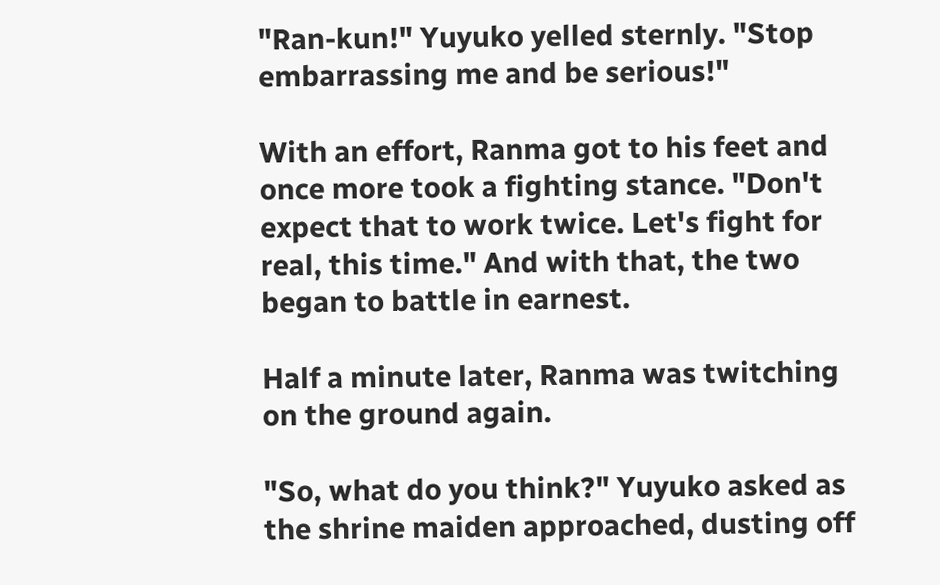"Ran-kun!" Yuyuko yelled sternly. "Stop embarrassing me and be serious!"

With an effort, Ranma got to his feet and once more took a fighting stance. "Don't expect that to work twice. Let's fight for real, this time." And with that, the two began to battle in earnest.

Half a minute later, Ranma was twitching on the ground again.

"So, what do you think?" Yuyuko asked as the shrine maiden approached, dusting off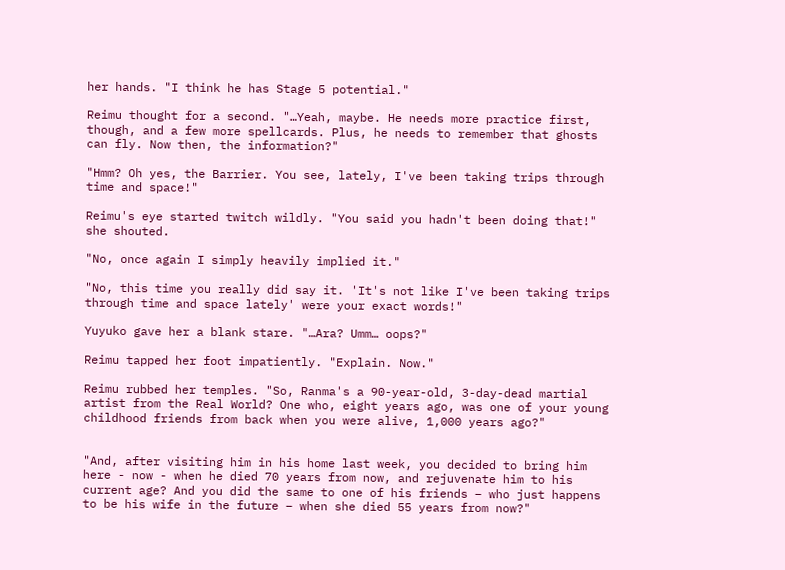her hands. "I think he has Stage 5 potential."

Reimu thought for a second. "…Yeah, maybe. He needs more practice first, though, and a few more spellcards. Plus, he needs to remember that ghosts can fly. Now then, the information?"

"Hmm? Oh yes, the Barrier. You see, lately, I've been taking trips through time and space!"

Reimu's eye started twitch wildly. "You said you hadn't been doing that!" she shouted.

"No, once again I simply heavily implied it."

"No, this time you really did say it. 'It's not like I've been taking trips through time and space lately' were your exact words!"

Yuyuko gave her a blank stare. "…Ara? Umm… oops?"

Reimu tapped her foot impatiently. "Explain. Now."

Reimu rubbed her temples. "So, Ranma's a 90-year-old, 3-day-dead martial artist from the Real World? One who, eight years ago, was one of your young childhood friends from back when you were alive, 1,000 years ago?"


"And, after visiting him in his home last week, you decided to bring him here - now - when he died 70 years from now, and rejuvenate him to his current age? And you did the same to one of his friends – who just happens to be his wife in the future – when she died 55 years from now?"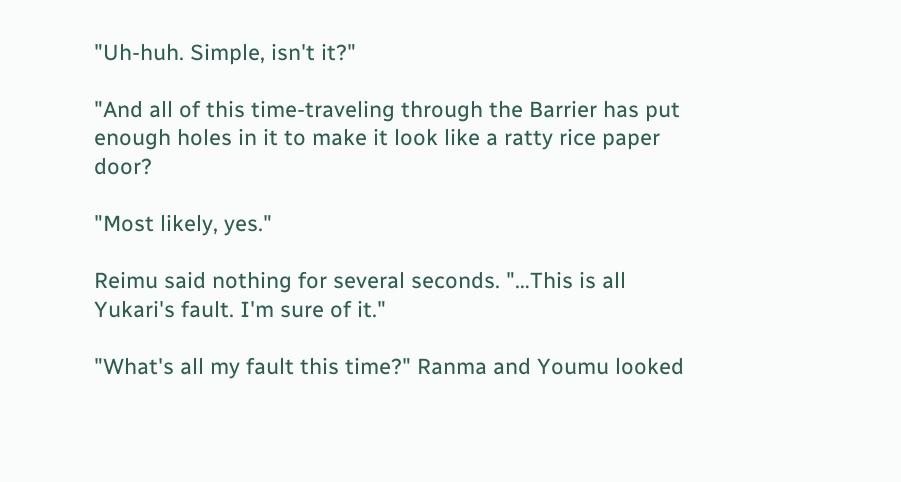"Uh-huh. Simple, isn't it?"

"And all of this time-traveling through the Barrier has put enough holes in it to make it look like a ratty rice paper door?

"Most likely, yes."

Reimu said nothing for several seconds. "…This is all Yukari's fault. I'm sure of it."

"What's all my fault this time?" Ranma and Youmu looked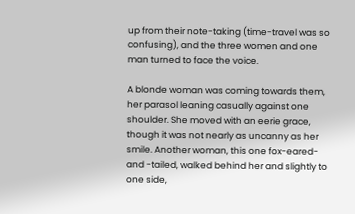up from their note-taking (time-travel was so confusing), and the three women and one man turned to face the voice.

A blonde woman was coming towards them, her parasol leaning casually against one shoulder. She moved with an eerie grace, though it was not nearly as uncanny as her smile. Another woman, this one fox-eared-and -tailed, walked behind her and slightly to one side,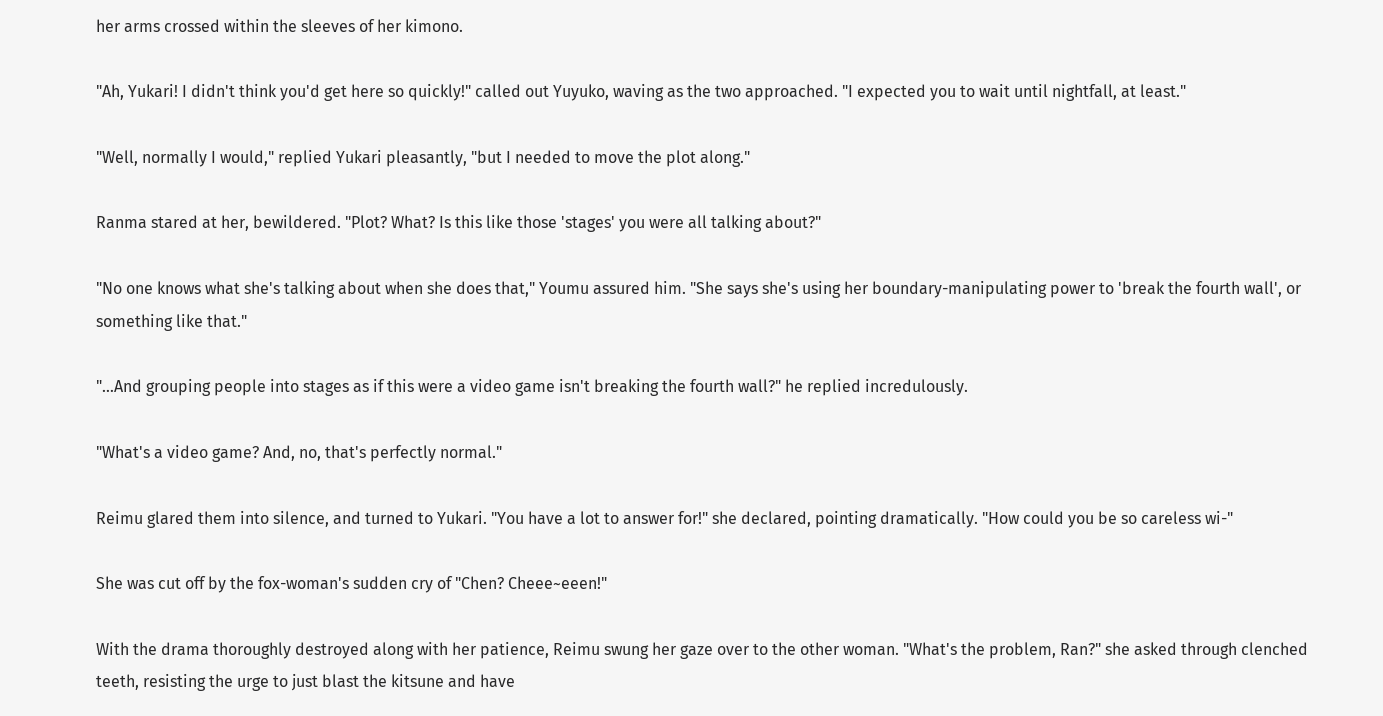her arms crossed within the sleeves of her kimono.

"Ah, Yukari! I didn't think you'd get here so quickly!" called out Yuyuko, waving as the two approached. "I expected you to wait until nightfall, at least."

"Well, normally I would," replied Yukari pleasantly, "but I needed to move the plot along."

Ranma stared at her, bewildered. "Plot? What? Is this like those 'stages' you were all talking about?"

"No one knows what she's talking about when she does that," Youmu assured him. "She says she's using her boundary-manipulating power to 'break the fourth wall', or something like that."

"…And grouping people into stages as if this were a video game isn't breaking the fourth wall?" he replied incredulously.

"What's a video game? And, no, that's perfectly normal."

Reimu glared them into silence, and turned to Yukari. "You have a lot to answer for!" she declared, pointing dramatically. "How could you be so careless wi-"

She was cut off by the fox-woman's sudden cry of "Chen? Cheee~eeen!"

With the drama thoroughly destroyed along with her patience, Reimu swung her gaze over to the other woman. "What's the problem, Ran?" she asked through clenched teeth, resisting the urge to just blast the kitsune and have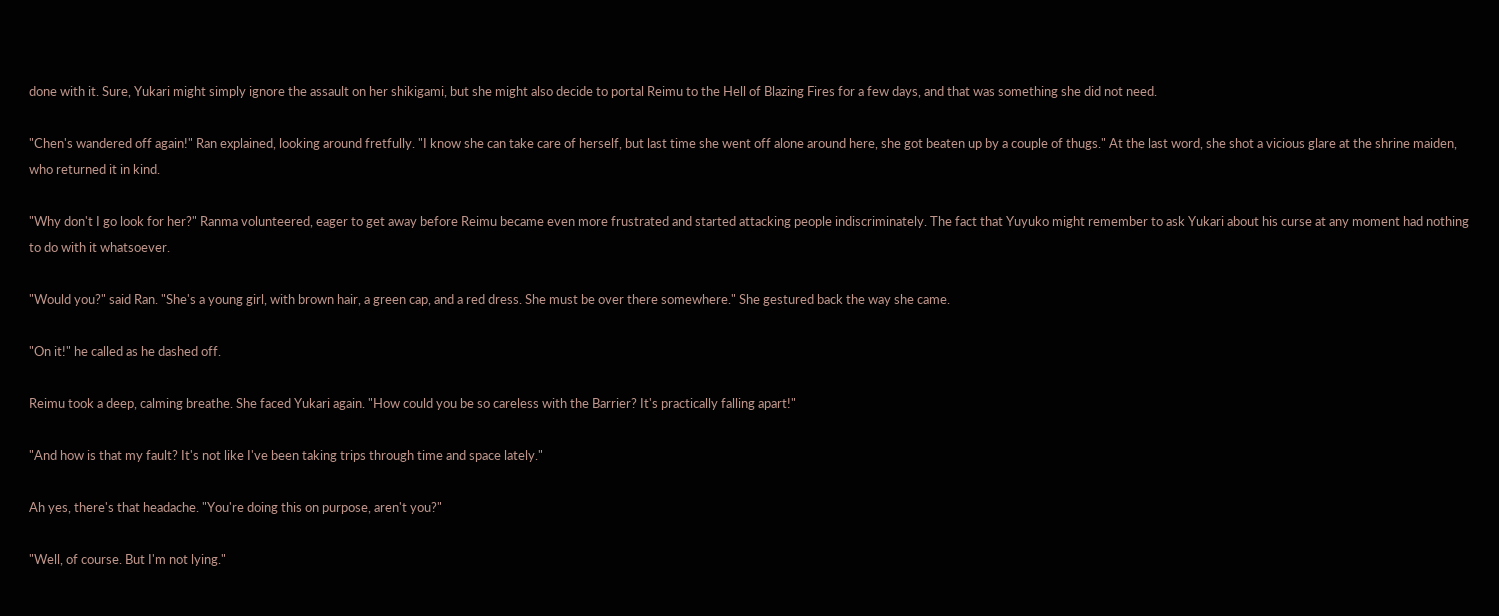done with it. Sure, Yukari might simply ignore the assault on her shikigami, but she might also decide to portal Reimu to the Hell of Blazing Fires for a few days, and that was something she did not need.

"Chen's wandered off again!" Ran explained, looking around fretfully. "I know she can take care of herself, but last time she went off alone around here, she got beaten up by a couple of thugs." At the last word, she shot a vicious glare at the shrine maiden, who returned it in kind.

"Why don't I go look for her?" Ranma volunteered, eager to get away before Reimu became even more frustrated and started attacking people indiscriminately. The fact that Yuyuko might remember to ask Yukari about his curse at any moment had nothing to do with it whatsoever.

"Would you?" said Ran. "She's a young girl, with brown hair, a green cap, and a red dress. She must be over there somewhere." She gestured back the way she came.

"On it!" he called as he dashed off.

Reimu took a deep, calming breathe. She faced Yukari again. "How could you be so careless with the Barrier? It's practically falling apart!"

"And how is that my fault? It's not like I've been taking trips through time and space lately."

Ah yes, there's that headache. "You're doing this on purpose, aren't you?"

"Well, of course. But I'm not lying."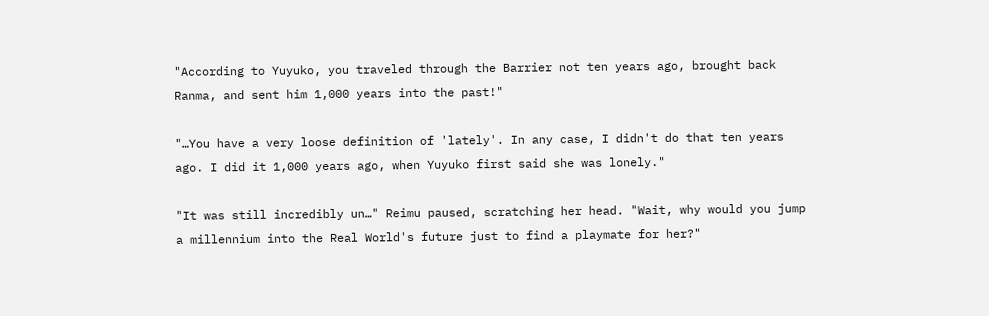"According to Yuyuko, you traveled through the Barrier not ten years ago, brought back Ranma, and sent him 1,000 years into the past!"

"…You have a very loose definition of 'lately'. In any case, I didn't do that ten years ago. I did it 1,000 years ago, when Yuyuko first said she was lonely."

"It was still incredibly un…" Reimu paused, scratching her head. "Wait, why would you jump a millennium into the Real World's future just to find a playmate for her?"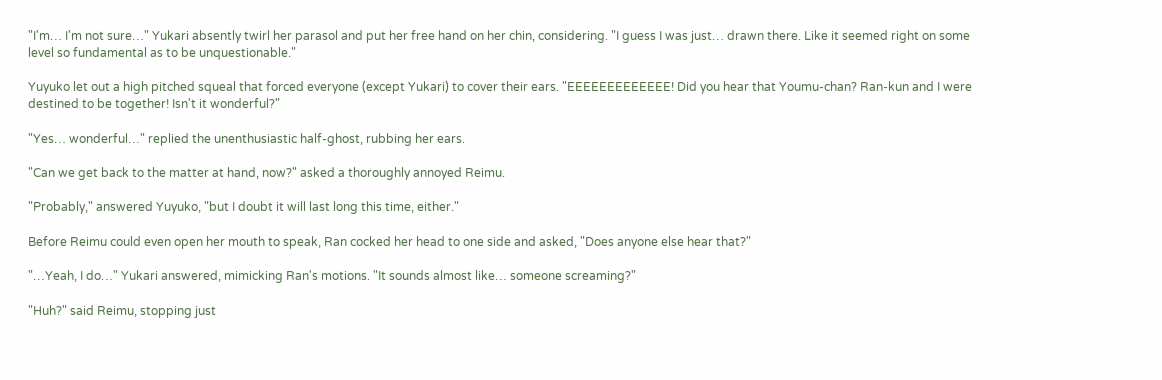"I'm… I'm not sure…" Yukari absently twirl her parasol and put her free hand on her chin, considering. "I guess I was just… drawn there. Like it seemed right on some level so fundamental as to be unquestionable."

Yuyuko let out a high pitched squeal that forced everyone (except Yukari) to cover their ears. "EEEEEEEEEEEEE! Did you hear that Youmu-chan? Ran-kun and I were destined to be together! Isn't it wonderful?"

"Yes… wonderful…" replied the unenthusiastic half-ghost, rubbing her ears.

"Can we get back to the matter at hand, now?" asked a thoroughly annoyed Reimu.

"Probably," answered Yuyuko, "but I doubt it will last long this time, either."

Before Reimu could even open her mouth to speak, Ran cocked her head to one side and asked, "Does anyone else hear that?"

"…Yeah, I do…" Yukari answered, mimicking Ran's motions. "It sounds almost like… someone screaming?"

"Huh?" said Reimu, stopping just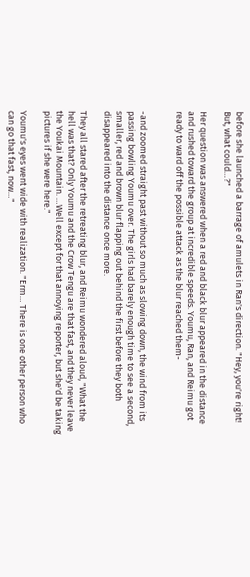before she launched a barrage of amulets in Ran's direction. "Hey, you're right! But, what could…?"

Her question was answered when a red and black blur appeared in the distance and rushed toward the group at incredible speeds. Youmu, Ran, and Reimu got ready to ward off the possible attack as the blur reached them-


-and zoomed straight past without so much as slowing down, the wind from its passing bowling Youmu over. The girls had barely enough time to see a second, smaller, red and brown blur flapping out behind the first before they both disappeared into the distance once more.

They all stared after the retreating blur, and Reimu wondered aloud, "What the hell was that? Only Youmu and the Crow Tengu are that fast, and they never leave the Youkai Mountain. …Well except for that annoying reporter, but she'd be taking pictures if she were here."

Youmu's eyes went wide with realization. "Erm… There is one other person who can go that fast, now…"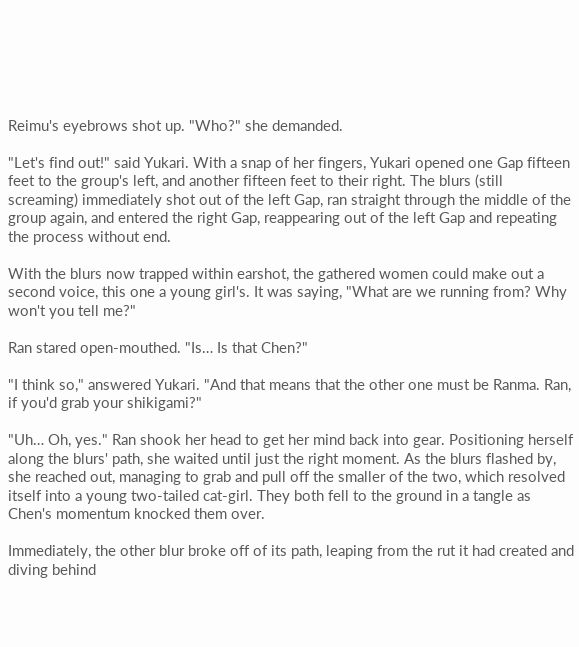Reimu's eyebrows shot up. "Who?" she demanded.

"Let's find out!" said Yukari. With a snap of her fingers, Yukari opened one Gap fifteen feet to the group's left, and another fifteen feet to their right. The blurs (still screaming) immediately shot out of the left Gap, ran straight through the middle of the group again, and entered the right Gap, reappearing out of the left Gap and repeating the process without end.

With the blurs now trapped within earshot, the gathered women could make out a second voice, this one a young girl's. It was saying, "What are we running from? Why won't you tell me?"

Ran stared open-mouthed. "Is… Is that Chen?"

"I think so," answered Yukari. "And that means that the other one must be Ranma. Ran, if you'd grab your shikigami?"

"Uh… Oh, yes." Ran shook her head to get her mind back into gear. Positioning herself along the blurs' path, she waited until just the right moment. As the blurs flashed by, she reached out, managing to grab and pull off the smaller of the two, which resolved itself into a young two-tailed cat-girl. They both fell to the ground in a tangle as Chen's momentum knocked them over.

Immediately, the other blur broke off of its path, leaping from the rut it had created and diving behind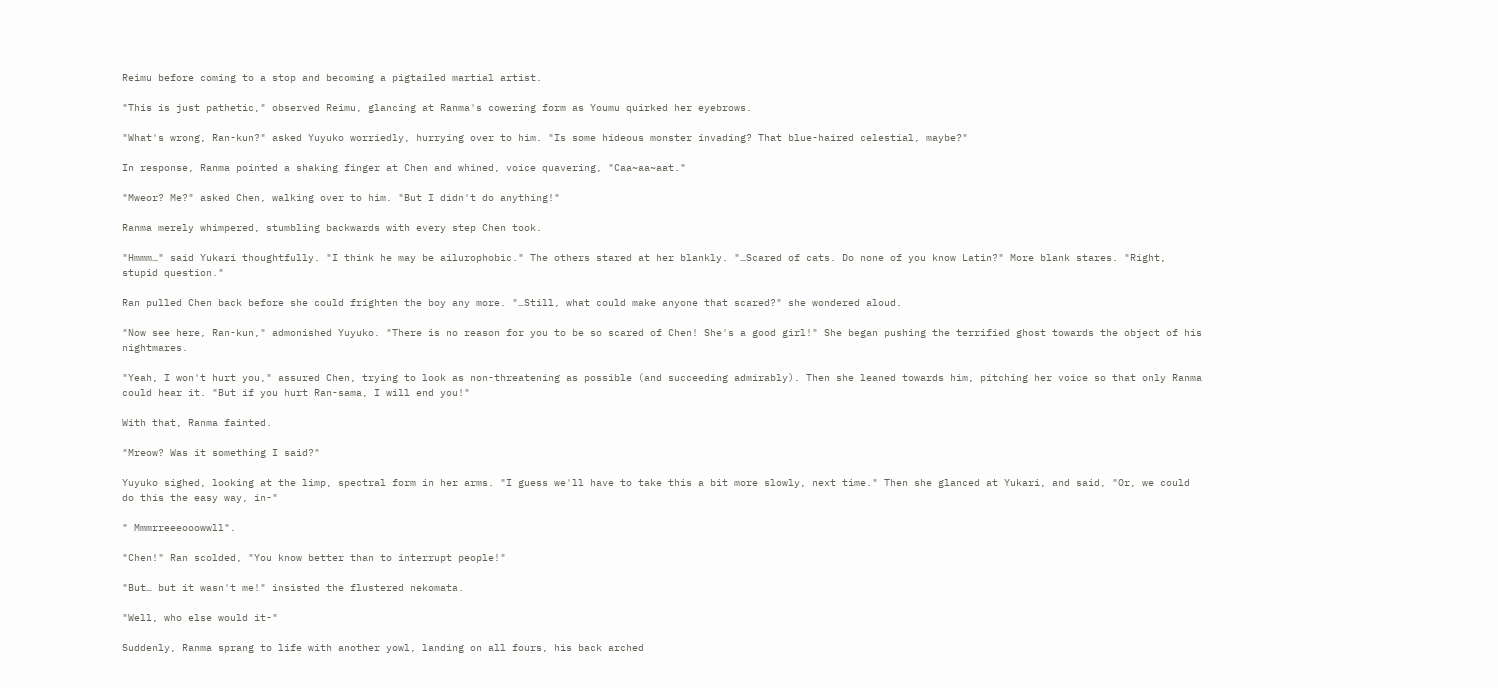Reimu before coming to a stop and becoming a pigtailed martial artist.

"This is just pathetic," observed Reimu, glancing at Ranma's cowering form as Youmu quirked her eyebrows.

"What's wrong, Ran-kun?" asked Yuyuko worriedly, hurrying over to him. "Is some hideous monster invading? That blue-haired celestial, maybe?"

In response, Ranma pointed a shaking finger at Chen and whined, voice quavering, "Caa~aa~aat."

"Mweor? Me?" asked Chen, walking over to him. "But I didn't do anything!"

Ranma merely whimpered, stumbling backwards with every step Chen took.

"Hmmm…" said Yukari thoughtfully. "I think he may be ailurophobic." The others stared at her blankly. "…Scared of cats. Do none of you know Latin?" More blank stares. "Right, stupid question."

Ran pulled Chen back before she could frighten the boy any more. "…Still, what could make anyone that scared?" she wondered aloud.

"Now see here, Ran-kun," admonished Yuyuko. "There is no reason for you to be so scared of Chen! She's a good girl!" She began pushing the terrified ghost towards the object of his nightmares.

"Yeah, I won't hurt you," assured Chen, trying to look as non-threatening as possible (and succeeding admirably). Then she leaned towards him, pitching her voice so that only Ranma could hear it. "But if you hurt Ran-sama, I will end you!"

With that, Ranma fainted.

"Mreow? Was it something I said?"

Yuyuko sighed, looking at the limp, spectral form in her arms. "I guess we'll have to take this a bit more slowly, next time." Then she glanced at Yukari, and said, "Or, we could do this the easy way, in-"

" Mmmrreeeooowwll".

"Chen!" Ran scolded, "You know better than to interrupt people!"

"But… but it wasn't me!" insisted the flustered nekomata.

"Well, who else would it-"

Suddenly, Ranma sprang to life with another yowl, landing on all fours, his back arched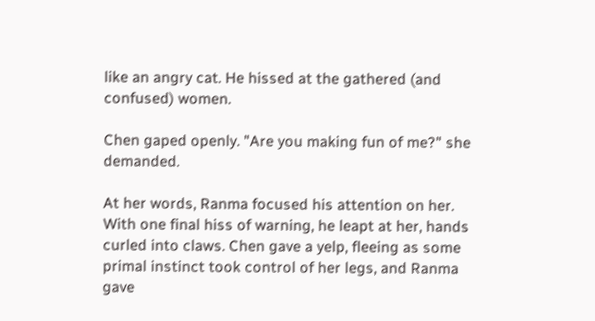like an angry cat. He hissed at the gathered (and confused) women.

Chen gaped openly. "Are you making fun of me?" she demanded.

At her words, Ranma focused his attention on her. With one final hiss of warning, he leapt at her, hands curled into claws. Chen gave a yelp, fleeing as some primal instinct took control of her legs, and Ranma gave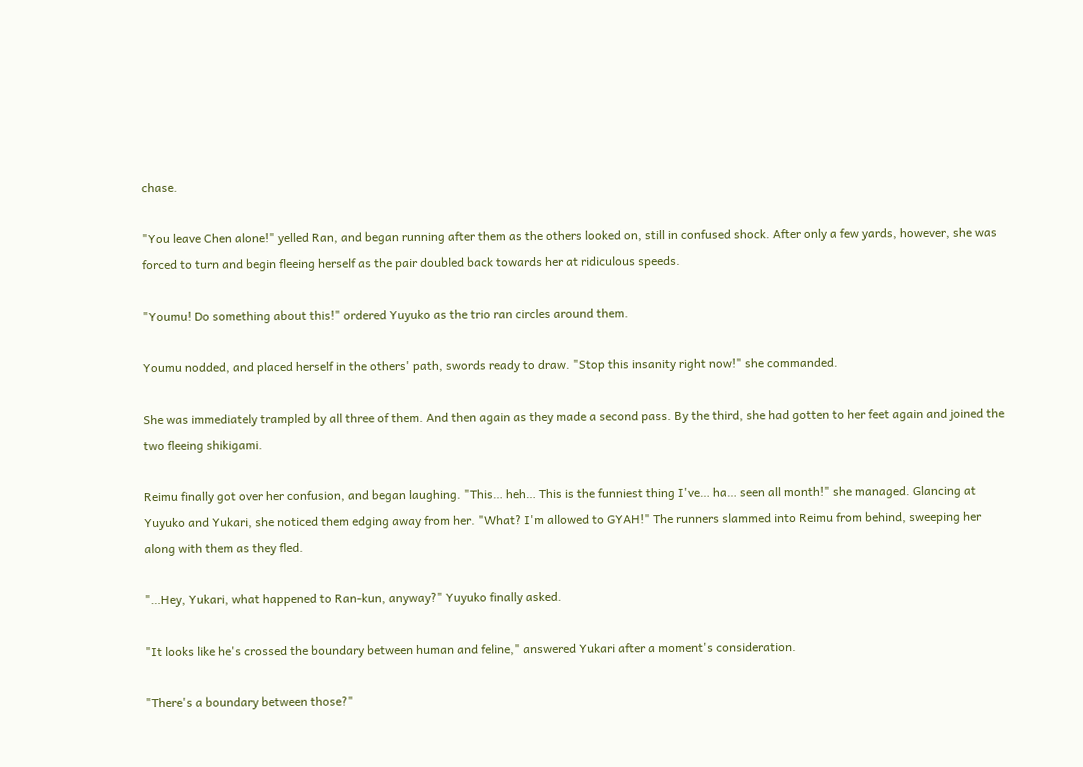chase.

"You leave Chen alone!" yelled Ran, and began running after them as the others looked on, still in confused shock. After only a few yards, however, she was forced to turn and begin fleeing herself as the pair doubled back towards her at ridiculous speeds.

"Youmu! Do something about this!" ordered Yuyuko as the trio ran circles around them.

Youmu nodded, and placed herself in the others' path, swords ready to draw. "Stop this insanity right now!" she commanded.

She was immediately trampled by all three of them. And then again as they made a second pass. By the third, she had gotten to her feet again and joined the two fleeing shikigami.

Reimu finally got over her confusion, and began laughing. "This… heh… This is the funniest thing I've… ha… seen all month!" she managed. Glancing at Yuyuko and Yukari, she noticed them edging away from her. "What? I'm allowed to GYAH!" The runners slammed into Reimu from behind, sweeping her along with them as they fled.

"…Hey, Yukari, what happened to Ran-kun, anyway?" Yuyuko finally asked.

"It looks like he's crossed the boundary between human and feline," answered Yukari after a moment's consideration.

"There's a boundary between those?"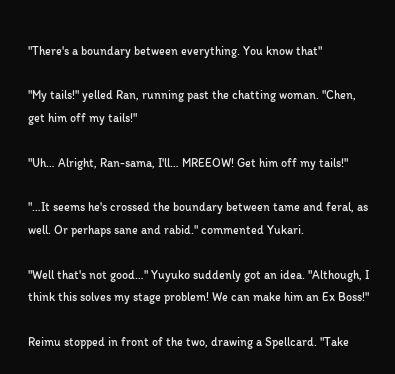"There's a boundary between everything. You know that"

"My tails!" yelled Ran, running past the chatting woman. "Chen, get him off my tails!"

"Uh… Alright, Ran-sama, I'll… MREEOW! Get him off my tails!"

"…It seems he's crossed the boundary between tame and feral, as well. Or perhaps sane and rabid." commented Yukari.

"Well that's not good…" Yuyuko suddenly got an idea. "Although, I think this solves my stage problem! We can make him an Ex Boss!"

Reimu stopped in front of the two, drawing a Spellcard. "Take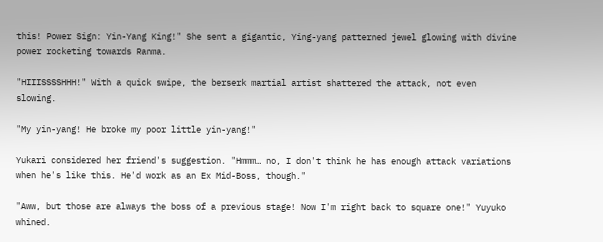this! Power Sign: Yin-Yang King!" She sent a gigantic, Ying-yang patterned jewel glowing with divine power rocketing towards Ranma.

"HIIISSSSHHH!" With a quick swipe, the berserk martial artist shattered the attack, not even slowing.

"My yin-yang! He broke my poor little yin-yang!"

Yukari considered her friend's suggestion. "Hmmm… no, I don't think he has enough attack variations when he's like this. He'd work as an Ex Mid-Boss, though."

"Aww, but those are always the boss of a previous stage! Now I'm right back to square one!" Yuyuko whined.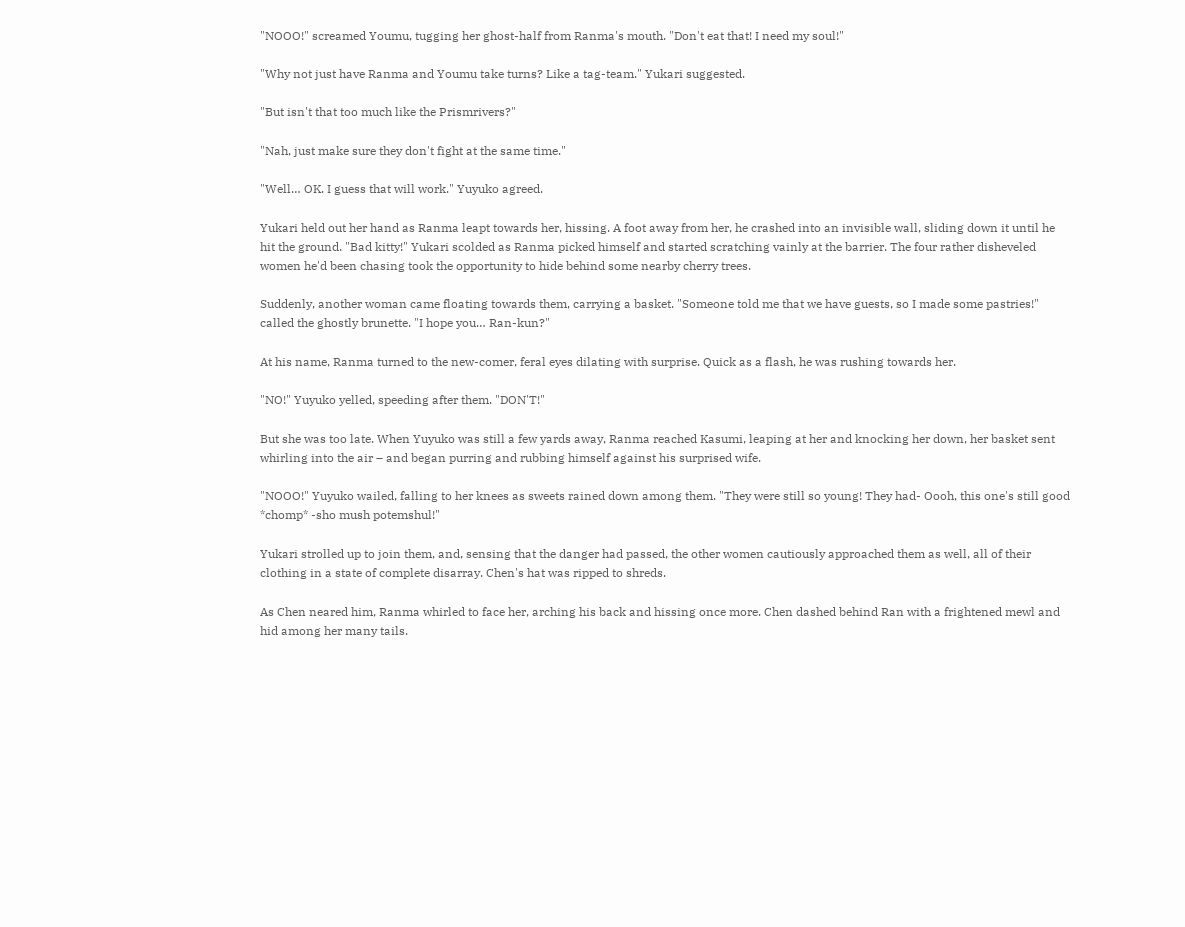"NOOO!" screamed Youmu, tugging her ghost-half from Ranma's mouth. "Don't eat that! I need my soul!"

"Why not just have Ranma and Youmu take turns? Like a tag-team." Yukari suggested.

"But isn't that too much like the Prismrivers?"

"Nah, just make sure they don't fight at the same time."

"Well… OK. I guess that will work." Yuyuko agreed.

Yukari held out her hand as Ranma leapt towards her, hissing. A foot away from her, he crashed into an invisible wall, sliding down it until he hit the ground. "Bad kitty!" Yukari scolded as Ranma picked himself and started scratching vainly at the barrier. The four rather disheveled women he'd been chasing took the opportunity to hide behind some nearby cherry trees.

Suddenly, another woman came floating towards them, carrying a basket. "Someone told me that we have guests, so I made some pastries!" called the ghostly brunette. "I hope you… Ran-kun?"

At his name, Ranma turned to the new-comer, feral eyes dilating with surprise. Quick as a flash, he was rushing towards her.

"NO!" Yuyuko yelled, speeding after them. "DON'T!"

But she was too late. When Yuyuko was still a few yards away, Ranma reached Kasumi, leaping at her and knocking her down, her basket sent whirling into the air – and began purring and rubbing himself against his surprised wife.

"NOOO!" Yuyuko wailed, falling to her knees as sweets rained down among them. "They were still so young! They had- Oooh, this one's still good *chomp* -sho mush potemshul!"

Yukari strolled up to join them, and, sensing that the danger had passed, the other women cautiously approached them as well, all of their clothing in a state of complete disarray. Chen's hat was ripped to shreds.

As Chen neared him, Ranma whirled to face her, arching his back and hissing once more. Chen dashed behind Ran with a frightened mewl and hid among her many tails.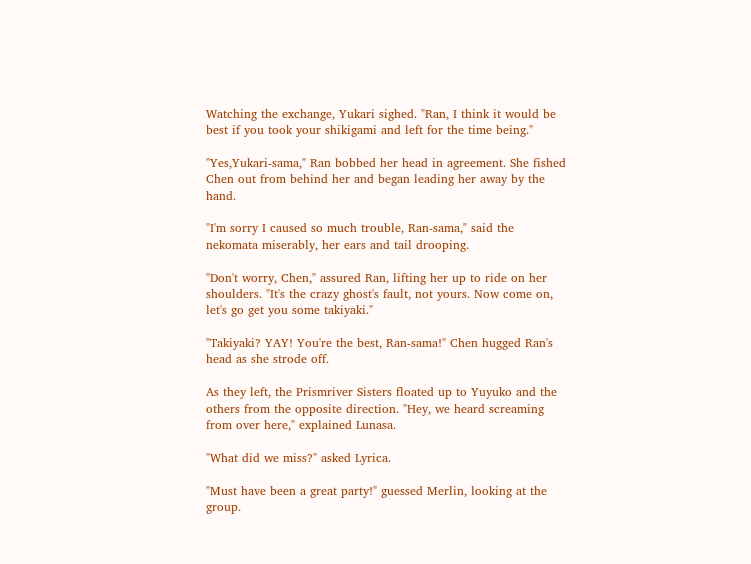Watching the exchange, Yukari sighed. "Ran, I think it would be best if you took your shikigami and left for the time being."

"Yes,Yukari-sama," Ran bobbed her head in agreement. She fished Chen out from behind her and began leading her away by the hand.

"I'm sorry I caused so much trouble, Ran-sama," said the nekomata miserably, her ears and tail drooping.

"Don't worry, Chen," assured Ran, lifting her up to ride on her shoulders. "It's the crazy ghost's fault, not yours. Now come on, let's go get you some takiyaki."

"Takiyaki? YAY! You're the best, Ran-sama!" Chen hugged Ran's head as she strode off.

As they left, the Prismriver Sisters floated up to Yuyuko and the others from the opposite direction. "Hey, we heard screaming from over here," explained Lunasa.

"What did we miss?" asked Lyrica.

"Must have been a great party!" guessed Merlin, looking at the group.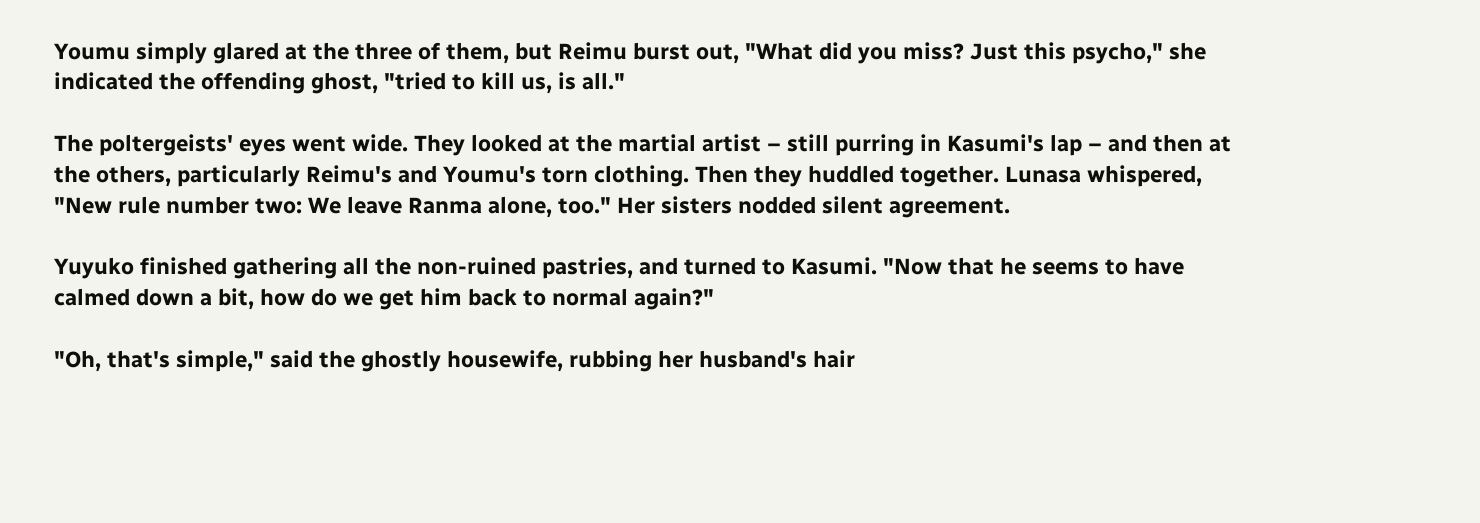Youmu simply glared at the three of them, but Reimu burst out, "What did you miss? Just this psycho," she indicated the offending ghost, "tried to kill us, is all."

The poltergeists' eyes went wide. They looked at the martial artist – still purring in Kasumi's lap – and then at the others, particularly Reimu's and Youmu's torn clothing. Then they huddled together. Lunasa whispered, "New rule number two: We leave Ranma alone, too." Her sisters nodded silent agreement.

Yuyuko finished gathering all the non-ruined pastries, and turned to Kasumi. "Now that he seems to have calmed down a bit, how do we get him back to normal again?"

"Oh, that's simple," said the ghostly housewife, rubbing her husband's hair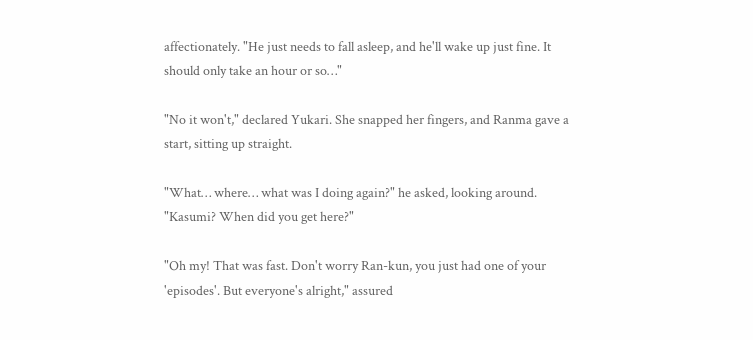affectionately. "He just needs to fall asleep, and he'll wake up just fine. It should only take an hour or so…"

"No it won't," declared Yukari. She snapped her fingers, and Ranma gave a start, sitting up straight.

"What… where… what was I doing again?" he asked, looking around. "Kasumi? When did you get here?"

"Oh my! That was fast. Don't worry Ran-kun, you just had one of your 'episodes'. But everyone's alright," assured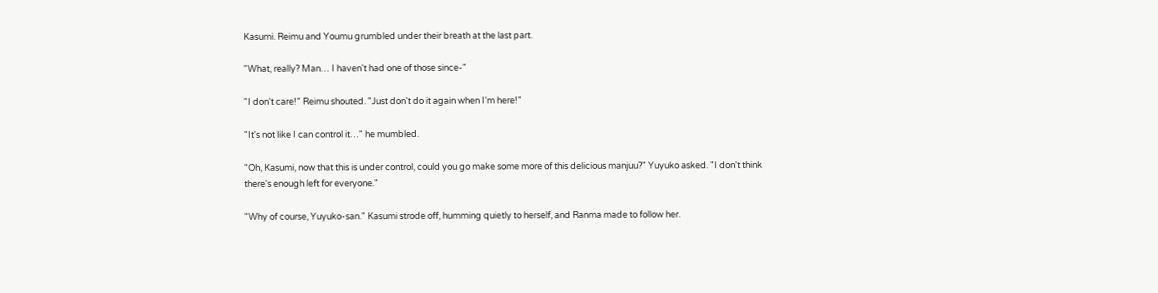Kasumi. Reimu and Youmu grumbled under their breath at the last part.

"What, really? Man… I haven't had one of those since-"

"I don't care!" Reimu shouted. "Just don't do it again when I'm here!"

"It's not like I can control it…" he mumbled.

"Oh, Kasumi, now that this is under control, could you go make some more of this delicious manjuu?" Yuyuko asked. "I don't think there's enough left for everyone."

"Why of course, Yuyuko-san." Kasumi strode off, humming quietly to herself, and Ranma made to follow her.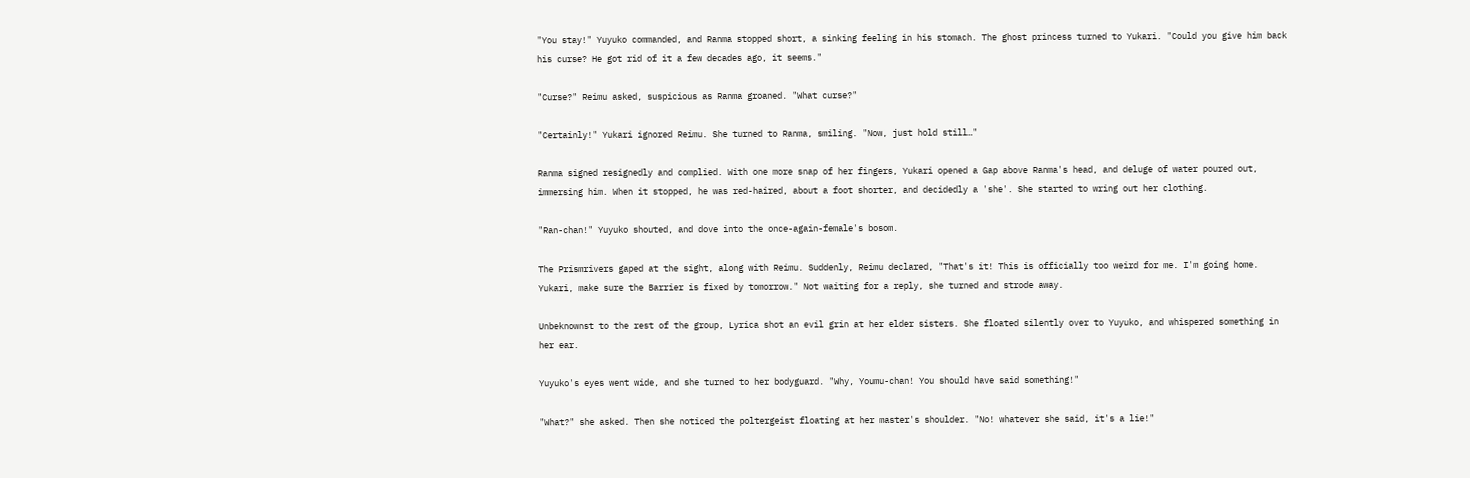"You stay!" Yuyuko commanded, and Ranma stopped short, a sinking feeling in his stomach. The ghost princess turned to Yukari. "Could you give him back his curse? He got rid of it a few decades ago, it seems."

"Curse?" Reimu asked, suspicious as Ranma groaned. "What curse?"

"Certainly!" Yukari ignored Reimu. She turned to Ranma, smiling. "Now, just hold still…"

Ranma signed resignedly and complied. With one more snap of her fingers, Yukari opened a Gap above Ranma's head, and deluge of water poured out, immersing him. When it stopped, he was red-haired, about a foot shorter, and decidedly a 'she'. She started to wring out her clothing.

"Ran-chan!" Yuyuko shouted, and dove into the once-again-female's bosom.

The Prismrivers gaped at the sight, along with Reimu. Suddenly, Reimu declared, "That's it! This is officially too weird for me. I'm going home. Yukari, make sure the Barrier is fixed by tomorrow." Not waiting for a reply, she turned and strode away.

Unbeknownst to the rest of the group, Lyrica shot an evil grin at her elder sisters. She floated silently over to Yuyuko, and whispered something in her ear.

Yuyuko's eyes went wide, and she turned to her bodyguard. "Why, Youmu-chan! You should have said something!"

"What?" she asked. Then she noticed the poltergeist floating at her master's shoulder. "No! whatever she said, it's a lie!"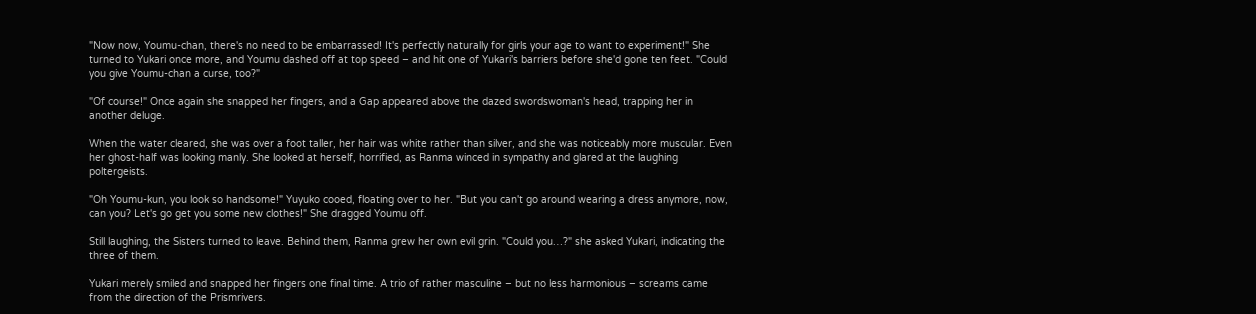"Now now, Youmu-chan, there's no need to be embarrassed! It's perfectly naturally for girls your age to want to experiment!" She turned to Yukari once more, and Youmu dashed off at top speed – and hit one of Yukari's barriers before she'd gone ten feet. "Could you give Youmu-chan a curse, too?"

"Of course!" Once again she snapped her fingers, and a Gap appeared above the dazed swordswoman's head, trapping her in another deluge.

When the water cleared, she was over a foot taller, her hair was white rather than silver, and she was noticeably more muscular. Even her ghost-half was looking manly. She looked at herself, horrified, as Ranma winced in sympathy and glared at the laughing poltergeists.

"Oh Youmu-kun, you look so handsome!" Yuyuko cooed, floating over to her. "But you can't go around wearing a dress anymore, now, can you? Let's go get you some new clothes!" She dragged Youmu off.

Still laughing, the Sisters turned to leave. Behind them, Ranma grew her own evil grin. "Could you…?" she asked Yukari, indicating the three of them.

Yukari merely smiled and snapped her fingers one final time. A trio of rather masculine – but no less harmonious – screams came from the direction of the Prismrivers.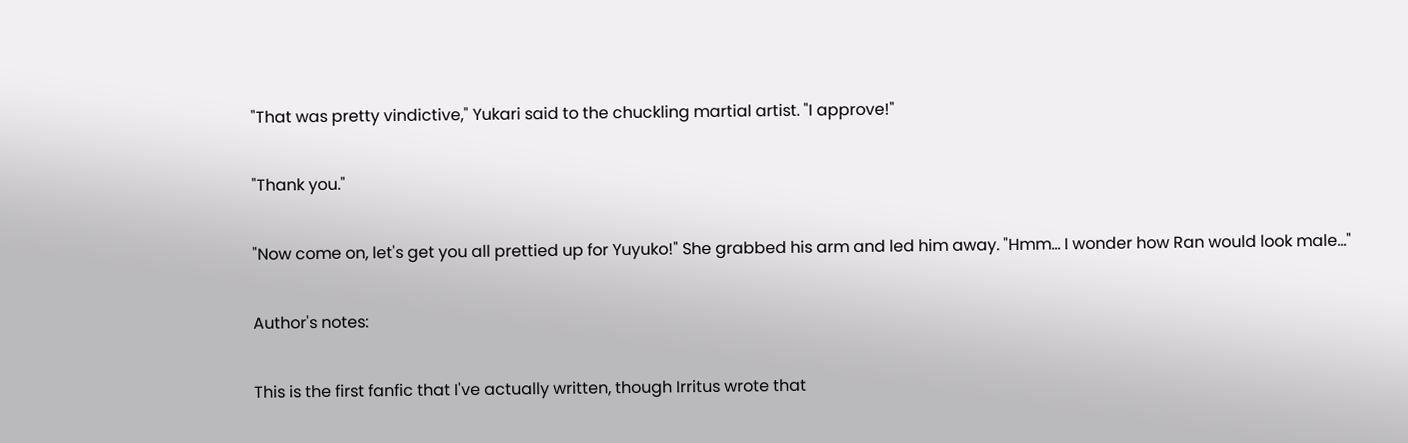"That was pretty vindictive," Yukari said to the chuckling martial artist. "I approve!"

"Thank you."

"Now come on, let's get you all prettied up for Yuyuko!" She grabbed his arm and led him away. "Hmm… I wonder how Ran would look male…"

Author's notes:

This is the first fanfic that I've actually written, though Irritus wrote that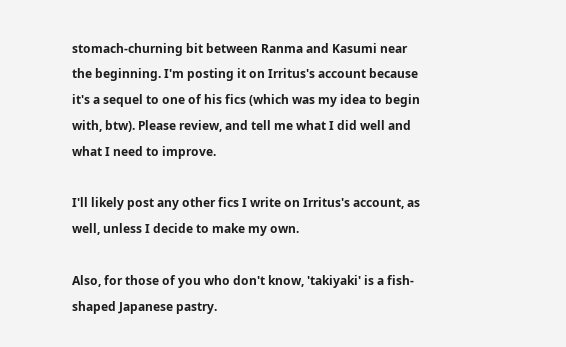stomach-churning bit between Ranma and Kasumi near the beginning. I'm posting it on Irritus's account because it's a sequel to one of his fics (which was my idea to begin with, btw). Please review, and tell me what I did well and what I need to improve.

I'll likely post any other fics I write on Irritus's account, as well, unless I decide to make my own.

Also, for those of you who don't know, 'takiyaki' is a fish-shaped Japanese pastry.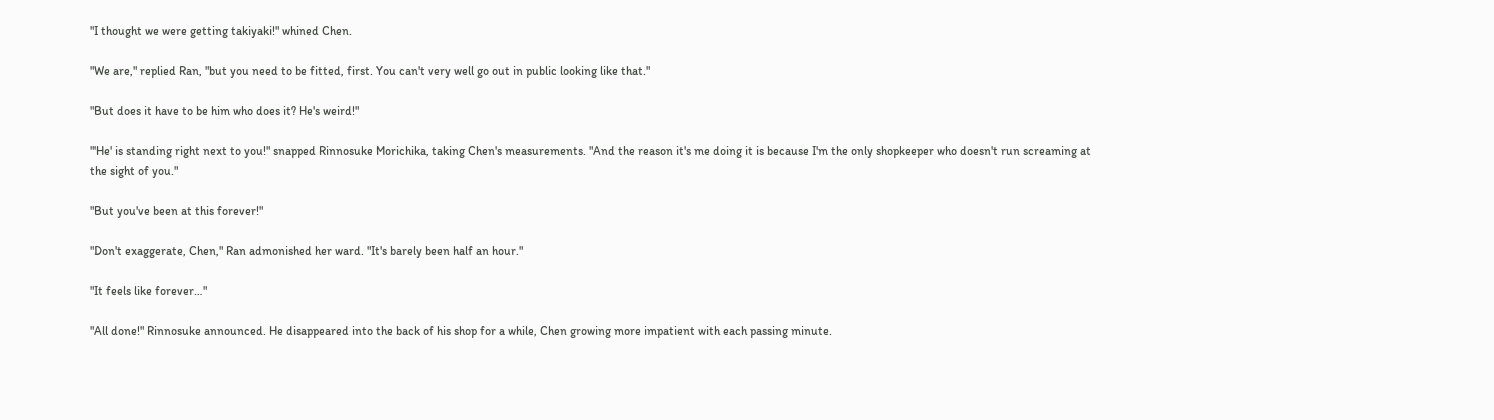"I thought we were getting takiyaki!" whined Chen.

"We are," replied Ran, "but you need to be fitted, first. You can't very well go out in public looking like that."

"But does it have to be him who does it? He's weird!"

"'He' is standing right next to you!" snapped Rinnosuke Morichika, taking Chen's measurements. "And the reason it's me doing it is because I'm the only shopkeeper who doesn't run screaming at the sight of you."

"But you've been at this forever!"

"Don't exaggerate, Chen," Ran admonished her ward. "It's barely been half an hour."

"It feels like forever…"

"All done!" Rinnosuke announced. He disappeared into the back of his shop for a while, Chen growing more impatient with each passing minute.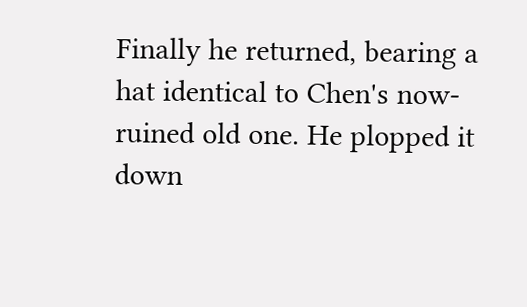Finally he returned, bearing a hat identical to Chen's now-ruined old one. He plopped it down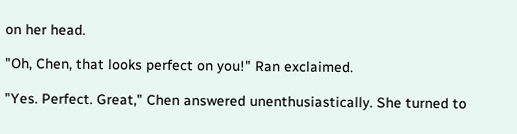on her head.

"Oh, Chen, that looks perfect on you!" Ran exclaimed.

"Yes. Perfect. Great," Chen answered unenthusiastically. She turned to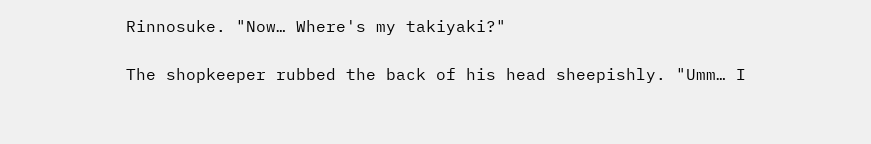Rinnosuke. "Now… Where's my takiyaki?"

The shopkeeper rubbed the back of his head sheepishly. "Umm… I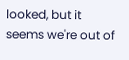looked, but it seems we're out of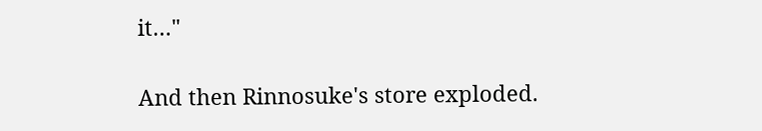it…"

And then Rinnosuke's store exploded.